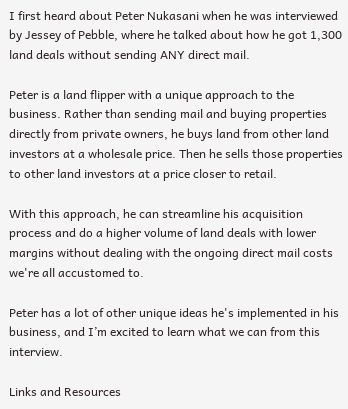I first heard about Peter Nukasani when he was interviewed by Jessey of Pebble, where he talked about how he got 1,300 land deals without sending ANY direct mail.

Peter is a land flipper with a unique approach to the business. Rather than sending mail and buying properties directly from private owners, he buys land from other land investors at a wholesale price. Then he sells those properties to other land investors at a price closer to retail.

With this approach, he can streamline his acquisition process and do a higher volume of land deals with lower margins without dealing with the ongoing direct mail costs we're all accustomed to.

Peter has a lot of other unique ideas he's implemented in his business, and I’m excited to learn what we can from this interview.

Links and Resources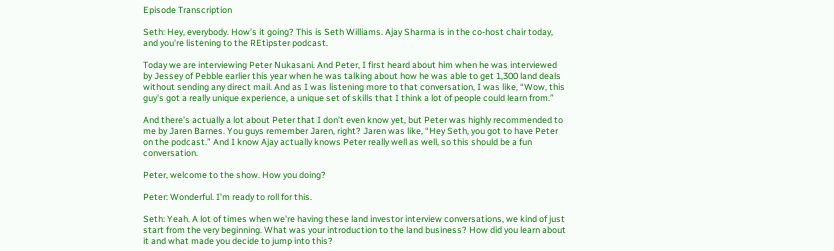Episode Transcription

Seth: Hey, everybody. How's it going? This is Seth Williams. Ajay Sharma is in the co-host chair today, and you're listening to the REtipster podcast.

Today we are interviewing Peter Nukasani. And Peter, I first heard about him when he was interviewed by Jessey of Pebble earlier this year when he was talking about how he was able to get 1,300 land deals without sending any direct mail. And as I was listening more to that conversation, I was like, “Wow, this guy's got a really unique experience, a unique set of skills that I think a lot of people could learn from.”

And there's actually a lot about Peter that I don't even know yet, but Peter was highly recommended to me by Jaren Barnes. You guys remember Jaren, right? Jaren was like, “Hey Seth, you got to have Peter on the podcast.” And I know Ajay actually knows Peter really well as well, so this should be a fun conversation.

Peter, welcome to the show. How you doing?

Peter: Wonderful. I'm ready to roll for this.

Seth: Yeah. A lot of times when we're having these land investor interview conversations, we kind of just start from the very beginning. What was your introduction to the land business? How did you learn about it and what made you decide to jump into this?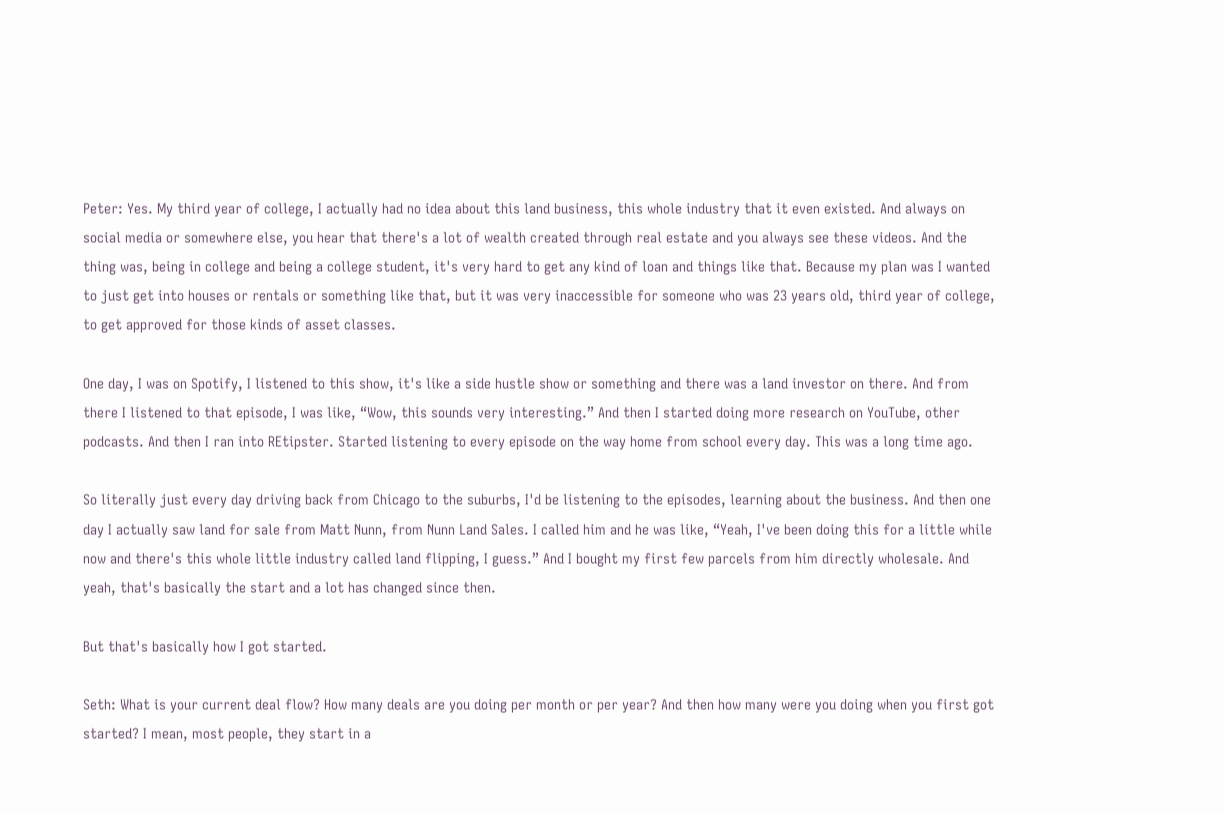Peter: Yes. My third year of college, I actually had no idea about this land business, this whole industry that it even existed. And always on social media or somewhere else, you hear that there's a lot of wealth created through real estate and you always see these videos. And the thing was, being in college and being a college student, it's very hard to get any kind of loan and things like that. Because my plan was I wanted to just get into houses or rentals or something like that, but it was very inaccessible for someone who was 23 years old, third year of college, to get approved for those kinds of asset classes.

One day, I was on Spotify, I listened to this show, it's like a side hustle show or something and there was a land investor on there. And from there I listened to that episode, I was like, “Wow, this sounds very interesting.” And then I started doing more research on YouTube, other podcasts. And then I ran into REtipster. Started listening to every episode on the way home from school every day. This was a long time ago.

So literally just every day driving back from Chicago to the suburbs, I'd be listening to the episodes, learning about the business. And then one day I actually saw land for sale from Matt Nunn, from Nunn Land Sales. I called him and he was like, “Yeah, I've been doing this for a little while now and there's this whole little industry called land flipping, I guess.” And I bought my first few parcels from him directly wholesale. And yeah, that's basically the start and a lot has changed since then.

But that's basically how I got started.

Seth: What is your current deal flow? How many deals are you doing per month or per year? And then how many were you doing when you first got started? I mean, most people, they start in a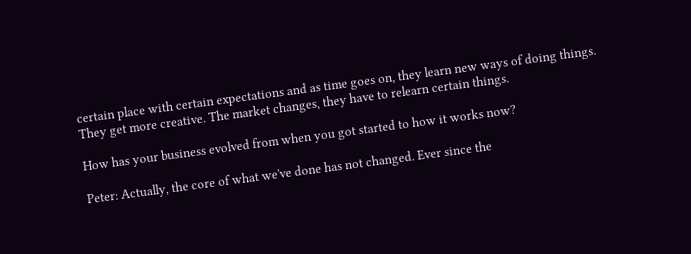certain place with certain expectations and as time goes on, they learn new ways of doing things. They get more creative. The market changes, they have to relearn certain things.

How has your business evolved from when you got started to how it works now?

Peter: Actually, the core of what we've done has not changed. Ever since the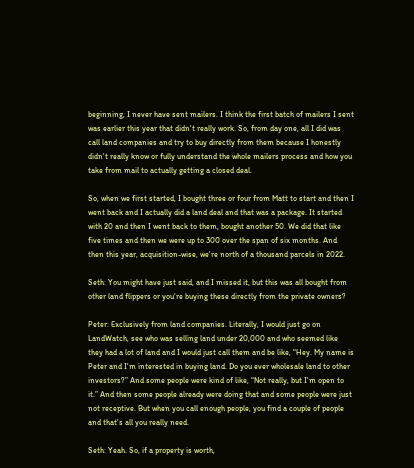beginning, I never have sent mailers. I think the first batch of mailers I sent was earlier this year that didn't really work. So, from day one, all I did was call land companies and try to buy directly from them because I honestly didn't really know or fully understand the whole mailers process and how you take from mail to actually getting a closed deal.

So, when we first started, I bought three or four from Matt to start and then I went back and I actually did a land deal and that was a package. It started with 20 and then I went back to them, bought another 50. We did that like five times and then we were up to 300 over the span of six months. And then this year, acquisition-wise, we're north of a thousand parcels in 2022.

Seth: You might have just said, and I missed it, but this was all bought from other land flippers or you're buying these directly from the private owners?

Peter: Exclusively from land companies. Literally, I would just go on LandWatch, see who was selling land under 20,000 and who seemed like they had a lot of land and I would just call them and be like, “Hey. My name is Peter and I'm interested in buying land. Do you ever wholesale land to other investors?” And some people were kind of like, “Not really, but I'm open to it.” And then some people already were doing that and some people were just not receptive. But when you call enough people, you find a couple of people and that's all you really need.

Seth: Yeah. So, if a property is worth,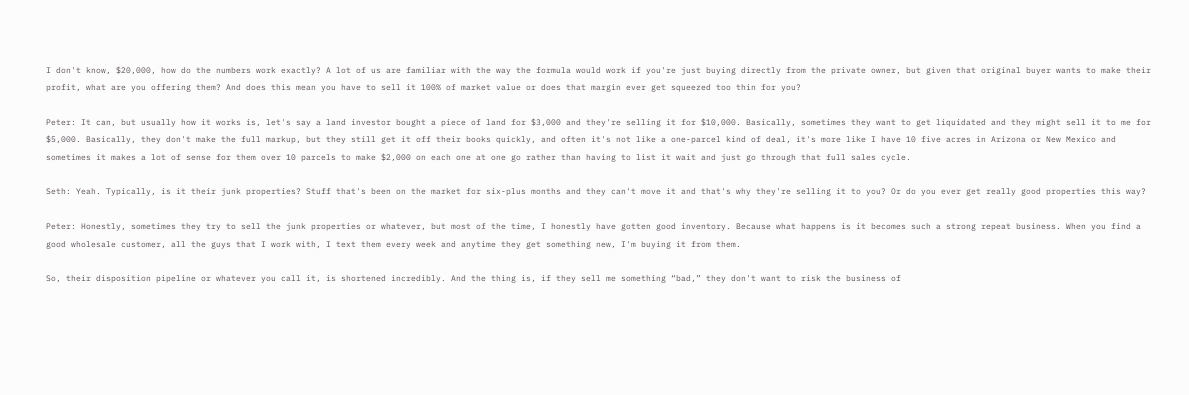I don't know, $20,000, how do the numbers work exactly? A lot of us are familiar with the way the formula would work if you're just buying directly from the private owner, but given that original buyer wants to make their profit, what are you offering them? And does this mean you have to sell it 100% of market value or does that margin ever get squeezed too thin for you?

Peter: It can, but usually how it works is, let's say a land investor bought a piece of land for $3,000 and they're selling it for $10,000. Basically, sometimes they want to get liquidated and they might sell it to me for $5,000. Basically, they don't make the full markup, but they still get it off their books quickly, and often it's not like a one-parcel kind of deal, it's more like I have 10 five acres in Arizona or New Mexico and sometimes it makes a lot of sense for them over 10 parcels to make $2,000 on each one at one go rather than having to list it wait and just go through that full sales cycle.

Seth: Yeah. Typically, is it their junk properties? Stuff that's been on the market for six-plus months and they can't move it and that's why they're selling it to you? Or do you ever get really good properties this way?

Peter: Honestly, sometimes they try to sell the junk properties or whatever, but most of the time, I honestly have gotten good inventory. Because what happens is it becomes such a strong repeat business. When you find a good wholesale customer, all the guys that I work with, I text them every week and anytime they get something new, I'm buying it from them.

So, their disposition pipeline or whatever you call it, is shortened incredibly. And the thing is, if they sell me something “bad,” they don't want to risk the business of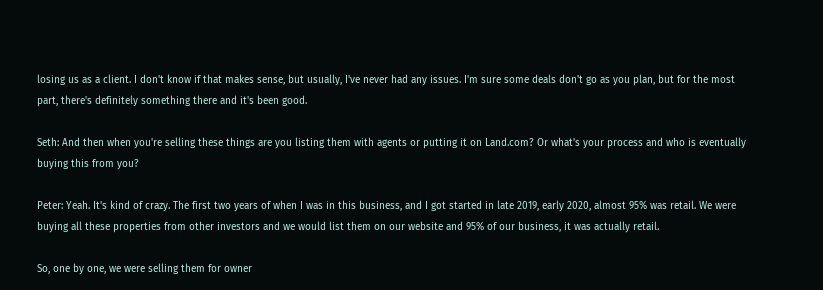losing us as a client. I don't know if that makes sense, but usually, I've never had any issues. I'm sure some deals don't go as you plan, but for the most part, there's definitely something there and it's been good.

Seth: And then when you're selling these things are you listing them with agents or putting it on Land.com? Or what's your process and who is eventually buying this from you?

Peter: Yeah. It's kind of crazy. The first two years of when I was in this business, and I got started in late 2019, early 2020, almost 95% was retail. We were buying all these properties from other investors and we would list them on our website and 95% of our business, it was actually retail.

So, one by one, we were selling them for owner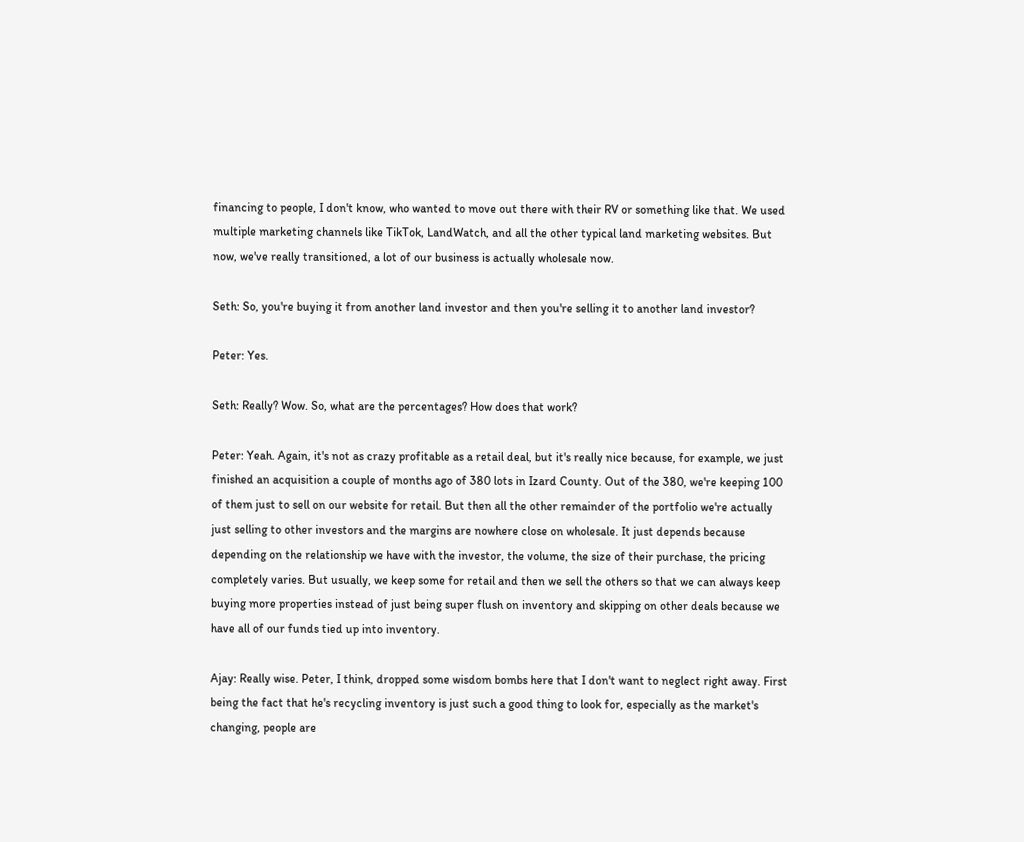financing to people, I don't know, who wanted to move out there with their RV or something like that. We used multiple marketing channels like TikTok, LandWatch, and all the other typical land marketing websites. But now, we've really transitioned, a lot of our business is actually wholesale now.

Seth: So, you're buying it from another land investor and then you're selling it to another land investor?

Peter: Yes.

Seth: Really? Wow. So, what are the percentages? How does that work?

Peter: Yeah. Again, it's not as crazy profitable as a retail deal, but it's really nice because, for example, we just finished an acquisition a couple of months ago of 380 lots in Izard County. Out of the 380, we're keeping 100 of them just to sell on our website for retail. But then all the other remainder of the portfolio we're actually just selling to other investors and the margins are nowhere close on wholesale. It just depends because depending on the relationship we have with the investor, the volume, the size of their purchase, the pricing completely varies. But usually, we keep some for retail and then we sell the others so that we can always keep buying more properties instead of just being super flush on inventory and skipping on other deals because we have all of our funds tied up into inventory.

Ajay: Really wise. Peter, I think, dropped some wisdom bombs here that I don't want to neglect right away. First being the fact that he's recycling inventory is just such a good thing to look for, especially as the market's changing, people are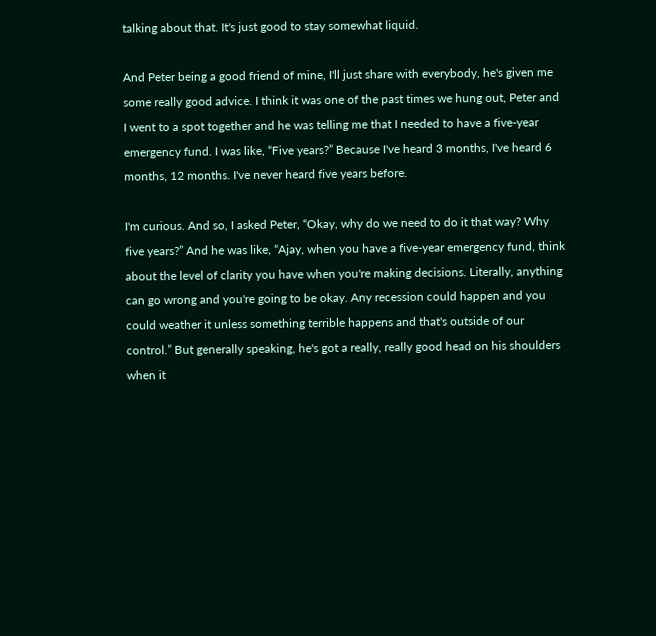talking about that. It's just good to stay somewhat liquid.

And Peter being a good friend of mine, I'll just share with everybody, he's given me some really good advice. I think it was one of the past times we hung out, Peter and I went to a spot together and he was telling me that I needed to have a five-year emergency fund. I was like, “Five years?” Because I've heard 3 months, I've heard 6 months, 12 months. I've never heard five years before.

I'm curious. And so, I asked Peter, “Okay, why do we need to do it that way? Why five years?” And he was like, “Ajay, when you have a five-year emergency fund, think about the level of clarity you have when you're making decisions. Literally, anything can go wrong and you're going to be okay. Any recession could happen and you could weather it unless something terrible happens and that's outside of our control.” But generally speaking, he's got a really, really good head on his shoulders when it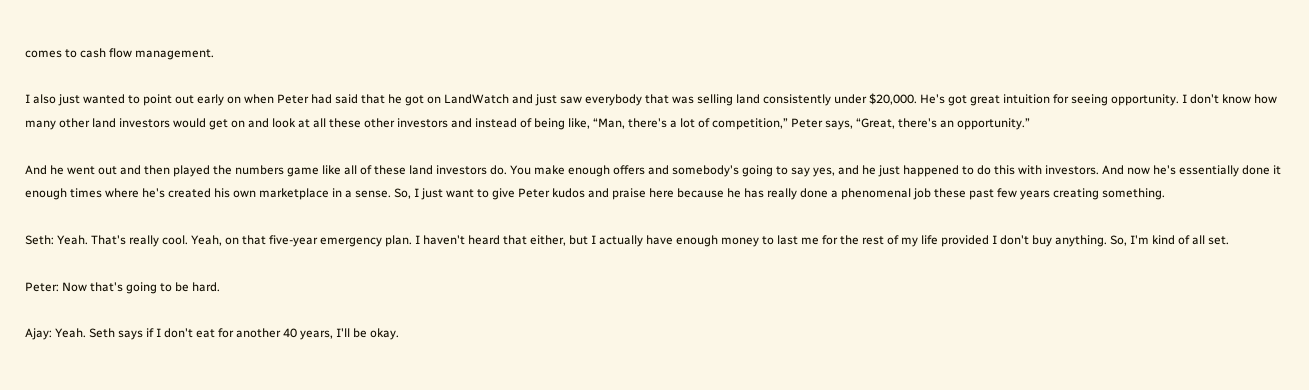comes to cash flow management.

I also just wanted to point out early on when Peter had said that he got on LandWatch and just saw everybody that was selling land consistently under $20,000. He's got great intuition for seeing opportunity. I don't know how many other land investors would get on and look at all these other investors and instead of being like, “Man, there's a lot of competition,” Peter says, “Great, there's an opportunity.”

And he went out and then played the numbers game like all of these land investors do. You make enough offers and somebody's going to say yes, and he just happened to do this with investors. And now he's essentially done it enough times where he's created his own marketplace in a sense. So, I just want to give Peter kudos and praise here because he has really done a phenomenal job these past few years creating something.

Seth: Yeah. That's really cool. Yeah, on that five-year emergency plan. I haven't heard that either, but I actually have enough money to last me for the rest of my life provided I don't buy anything. So, I'm kind of all set.

Peter: Now that's going to be hard.

Ajay: Yeah. Seth says if I don't eat for another 40 years, I'll be okay.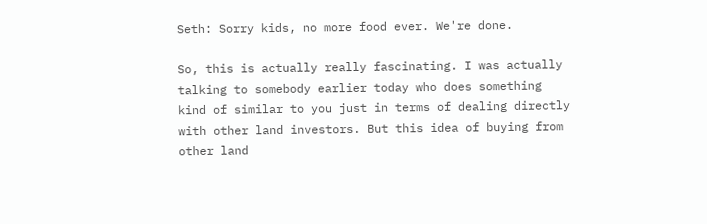Seth: Sorry kids, no more food ever. We're done.

So, this is actually really fascinating. I was actually talking to somebody earlier today who does something kind of similar to you just in terms of dealing directly with other land investors. But this idea of buying from other land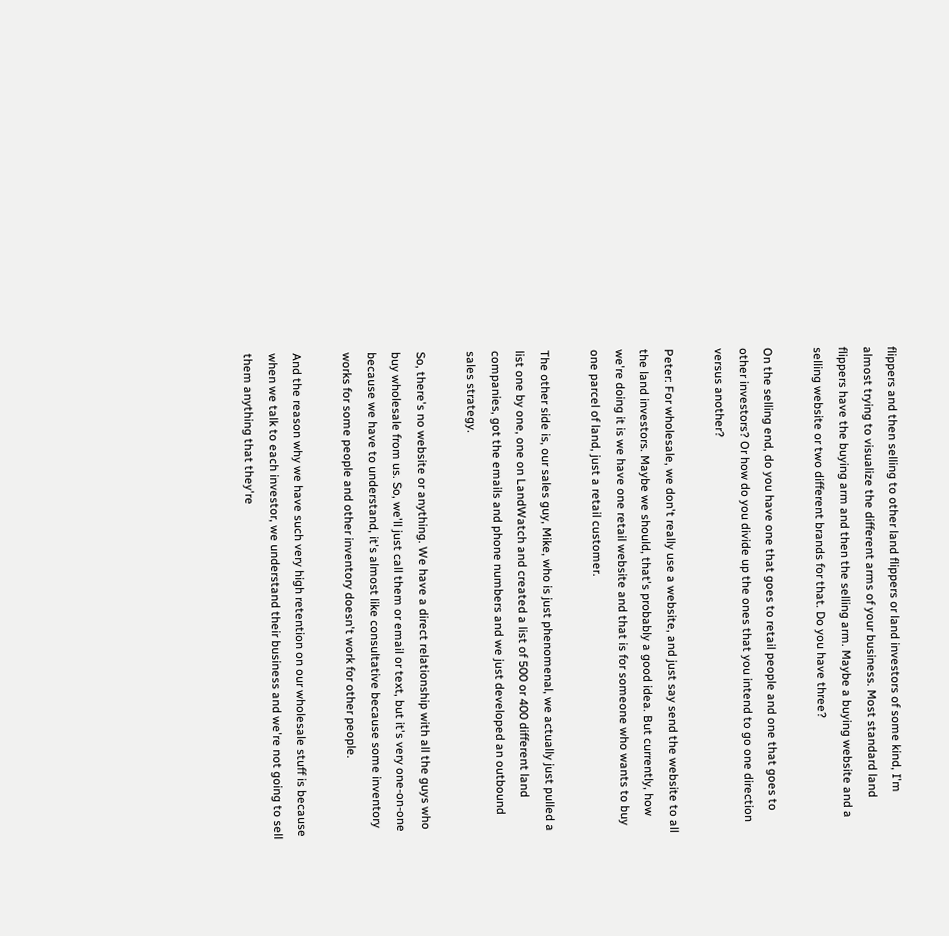flippers and then selling to other land flippers or land investors of some kind, I'm almost trying to visualize the different arms of your business. Most standard land flippers have the buying arm and then the selling arm. Maybe a buying website and a selling website or two different brands for that. Do you have three?

On the selling end, do you have one that goes to retail people and one that goes to other investors? Or how do you divide up the ones that you intend to go one direction versus another?

Peter: For wholesale, we don't really use a website, and just say send the website to all the land investors. Maybe we should, that's probably a good idea. But currently, how we're doing it is we have one retail website and that is for someone who wants to buy one parcel of land, just a retail customer.

The other side is, our sales guy, Mike, who is just phenomenal, we actually just pulled a list one by one, one on LandWatch and created a list of 500 or 400 different land companies, got the emails and phone numbers and we just developed an outbound sales strategy.

So, there's no website or anything. We have a direct relationship with all the guys who buy wholesale from us. So, we'll just call them or email or text, but it's very one-on-one because we have to understand, it's almost like consultative because some inventory works for some people and other inventory doesn't work for other people.

And the reason why we have such very high retention on our wholesale stuff is because when we talk to each investor, we understand their business and we're not going to sell them anything that they're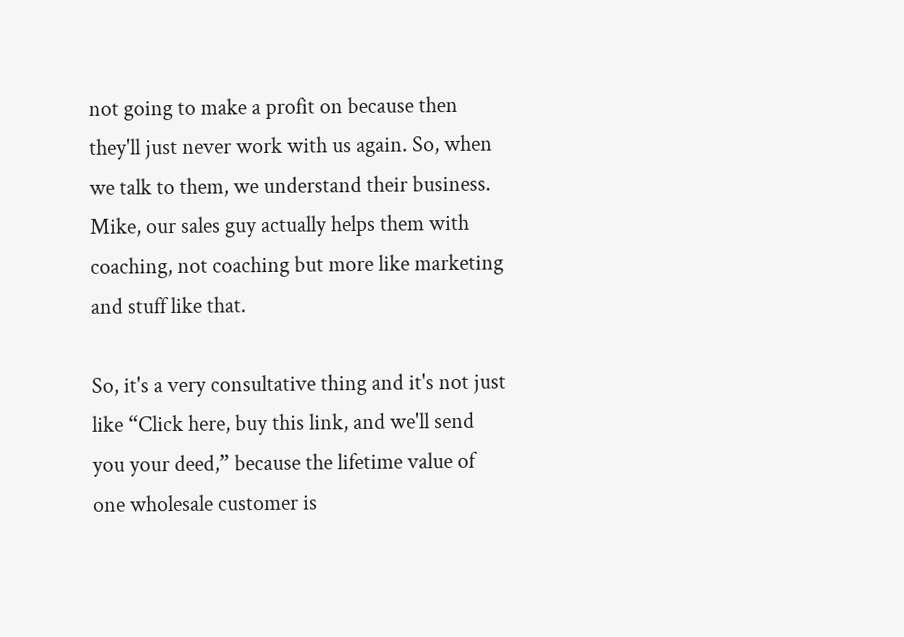not going to make a profit on because then they'll just never work with us again. So, when we talk to them, we understand their business. Mike, our sales guy actually helps them with coaching, not coaching but more like marketing and stuff like that.

So, it's a very consultative thing and it's not just like “Click here, buy this link, and we'll send you your deed,” because the lifetime value of one wholesale customer is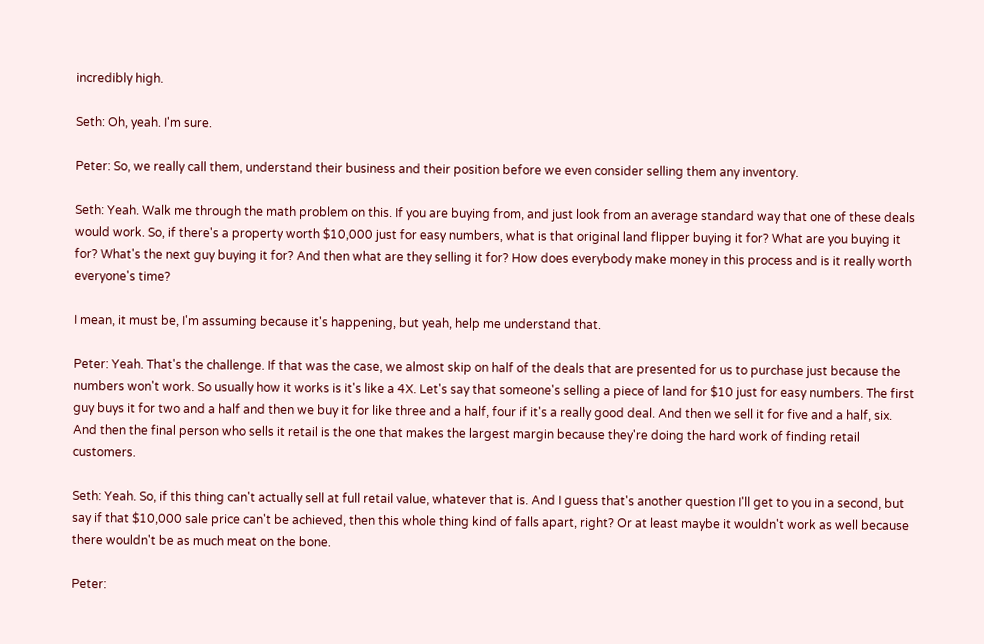incredibly high.

Seth: Oh, yeah. I'm sure.

Peter: So, we really call them, understand their business and their position before we even consider selling them any inventory.

Seth: Yeah. Walk me through the math problem on this. If you are buying from, and just look from an average standard way that one of these deals would work. So, if there's a property worth $10,000 just for easy numbers, what is that original land flipper buying it for? What are you buying it for? What's the next guy buying it for? And then what are they selling it for? How does everybody make money in this process and is it really worth everyone's time?

I mean, it must be, I'm assuming because it's happening, but yeah, help me understand that.

Peter: Yeah. That's the challenge. If that was the case, we almost skip on half of the deals that are presented for us to purchase just because the numbers won't work. So usually how it works is it's like a 4X. Let's say that someone's selling a piece of land for $10 just for easy numbers. The first guy buys it for two and a half and then we buy it for like three and a half, four if it's a really good deal. And then we sell it for five and a half, six. And then the final person who sells it retail is the one that makes the largest margin because they're doing the hard work of finding retail customers.

Seth: Yeah. So, if this thing can't actually sell at full retail value, whatever that is. And I guess that's another question I'll get to you in a second, but say if that $10,000 sale price can't be achieved, then this whole thing kind of falls apart, right? Or at least maybe it wouldn't work as well because there wouldn't be as much meat on the bone.

Peter: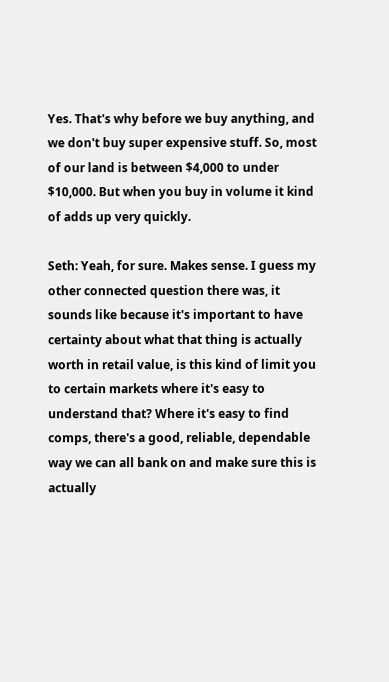Yes. That's why before we buy anything, and we don't buy super expensive stuff. So, most of our land is between $4,000 to under $10,000. But when you buy in volume it kind of adds up very quickly.

Seth: Yeah, for sure. Makes sense. I guess my other connected question there was, it sounds like because it's important to have certainty about what that thing is actually worth in retail value, is this kind of limit you to certain markets where it's easy to understand that? Where it's easy to find comps, there's a good, reliable, dependable way we can all bank on and make sure this is actually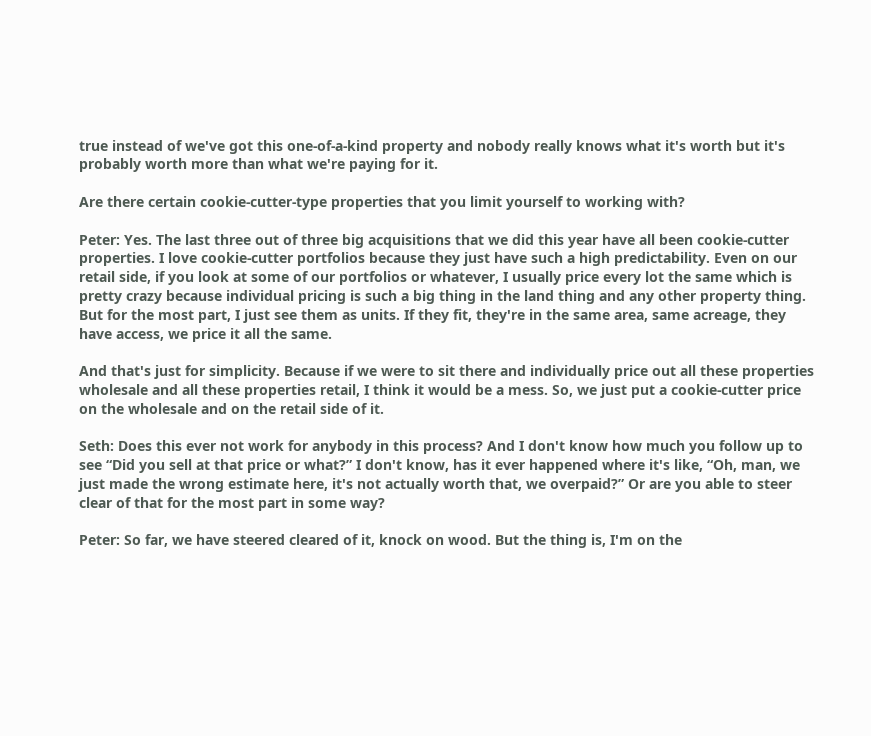true instead of we've got this one-of-a-kind property and nobody really knows what it's worth but it's probably worth more than what we're paying for it.

Are there certain cookie-cutter-type properties that you limit yourself to working with?

Peter: Yes. The last three out of three big acquisitions that we did this year have all been cookie-cutter properties. I love cookie-cutter portfolios because they just have such a high predictability. Even on our retail side, if you look at some of our portfolios or whatever, I usually price every lot the same which is pretty crazy because individual pricing is such a big thing in the land thing and any other property thing. But for the most part, I just see them as units. If they fit, they're in the same area, same acreage, they have access, we price it all the same.

And that's just for simplicity. Because if we were to sit there and individually price out all these properties wholesale and all these properties retail, I think it would be a mess. So, we just put a cookie-cutter price on the wholesale and on the retail side of it.

Seth: Does this ever not work for anybody in this process? And I don't know how much you follow up to see “Did you sell at that price or what?” I don't know, has it ever happened where it's like, “Oh, man, we just made the wrong estimate here, it's not actually worth that, we overpaid?” Or are you able to steer clear of that for the most part in some way?

Peter: So far, we have steered cleared of it, knock on wood. But the thing is, I'm on the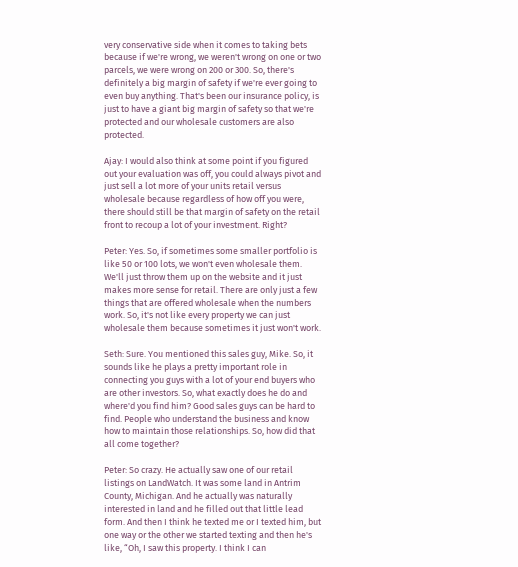very conservative side when it comes to taking bets because if we're wrong, we weren't wrong on one or two parcels, we were wrong on 200 or 300. So, there's definitely a big margin of safety if we're ever going to even buy anything. That's been our insurance policy, is just to have a giant big margin of safety so that we're protected and our wholesale customers are also protected.

Ajay: I would also think at some point if you figured out your evaluation was off, you could always pivot and just sell a lot more of your units retail versus wholesale because regardless of how off you were, there should still be that margin of safety on the retail front to recoup a lot of your investment. Right?

Peter: Yes. So, if sometimes some smaller portfolio is like 50 or 100 lots, we won't even wholesale them. We'll just throw them up on the website and it just makes more sense for retail. There are only just a few things that are offered wholesale when the numbers work. So, it's not like every property we can just wholesale them because sometimes it just won't work.

Seth: Sure. You mentioned this sales guy, Mike. So, it sounds like he plays a pretty important role in connecting you guys with a lot of your end buyers who are other investors. So, what exactly does he do and where'd you find him? Good sales guys can be hard to find. People who understand the business and know how to maintain those relationships. So, how did that all come together?

Peter: So crazy. He actually saw one of our retail listings on LandWatch. It was some land in Antrim County, Michigan. And he actually was naturally interested in land and he filled out that little lead form. And then I think he texted me or I texted him, but one way or the other we started texting and then he's like, “Oh, I saw this property. I think I can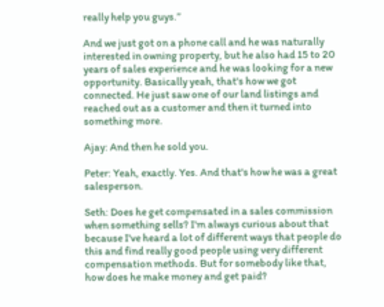really help you guys.”

And we just got on a phone call and he was naturally interested in owning property, but he also had 15 to 20 years of sales experience and he was looking for a new opportunity. Basically yeah, that's how we got connected. He just saw one of our land listings and reached out as a customer and then it turned into something more.

Ajay: And then he sold you.

Peter: Yeah, exactly. Yes. And that's how he was a great salesperson.

Seth: Does he get compensated in a sales commission when something sells? I'm always curious about that because I've heard a lot of different ways that people do this and find really good people using very different compensation methods. But for somebody like that, how does he make money and get paid?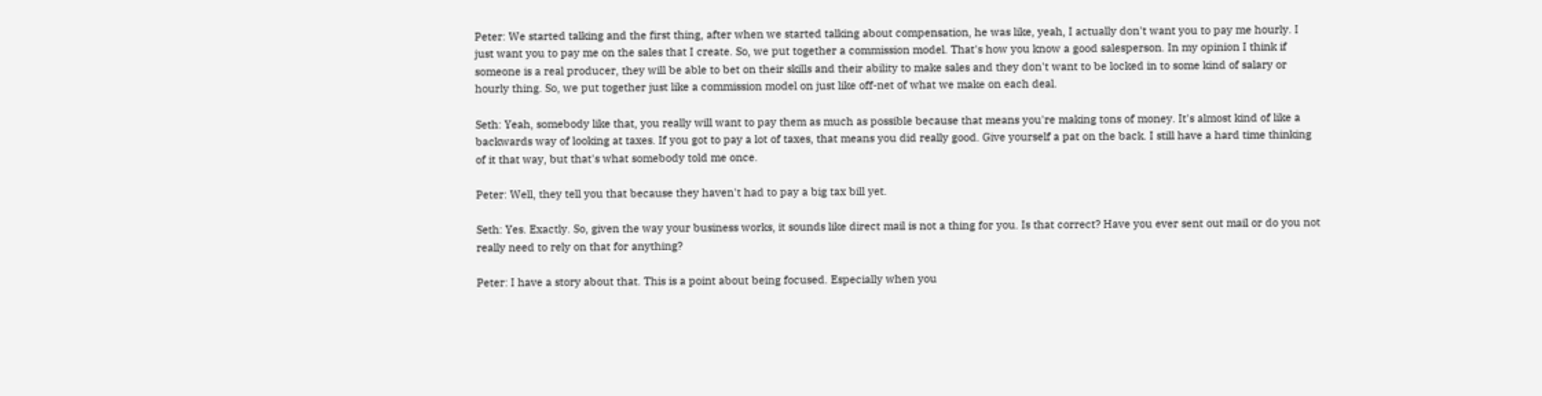Peter: We started talking and the first thing, after when we started talking about compensation, he was like, yeah, I actually don't want you to pay me hourly. I just want you to pay me on the sales that I create. So, we put together a commission model. That's how you know a good salesperson. In my opinion I think if someone is a real producer, they will be able to bet on their skills and their ability to make sales and they don't want to be locked in to some kind of salary or hourly thing. So, we put together just like a commission model on just like off-net of what we make on each deal.

Seth: Yeah, somebody like that, you really will want to pay them as much as possible because that means you're making tons of money. It's almost kind of like a backwards way of looking at taxes. If you got to pay a lot of taxes, that means you did really good. Give yourself a pat on the back. I still have a hard time thinking of it that way, but that's what somebody told me once.

Peter: Well, they tell you that because they haven't had to pay a big tax bill yet.

Seth: Yes. Exactly. So, given the way your business works, it sounds like direct mail is not a thing for you. Is that correct? Have you ever sent out mail or do you not really need to rely on that for anything?

Peter: I have a story about that. This is a point about being focused. Especially when you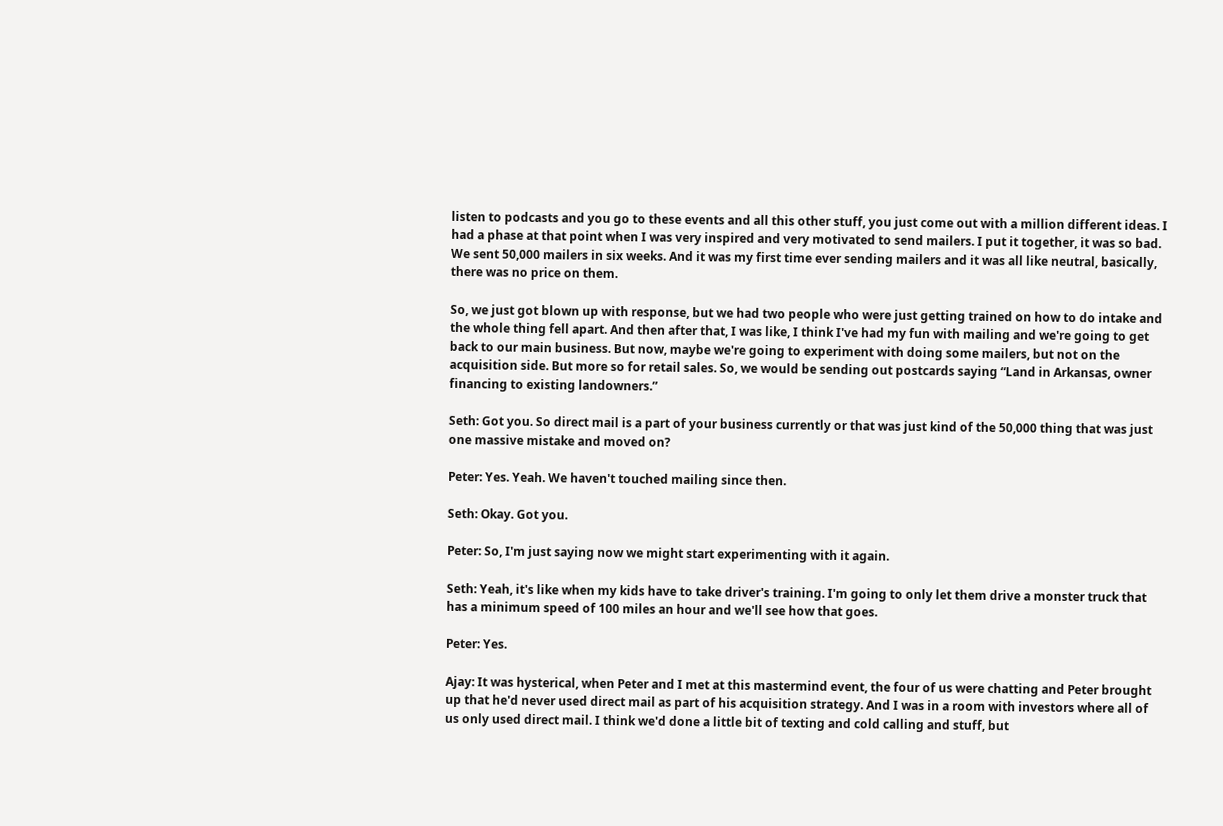listen to podcasts and you go to these events and all this other stuff, you just come out with a million different ideas. I had a phase at that point when I was very inspired and very motivated to send mailers. I put it together, it was so bad. We sent 50,000 mailers in six weeks. And it was my first time ever sending mailers and it was all like neutral, basically, there was no price on them.

So, we just got blown up with response, but we had two people who were just getting trained on how to do intake and the whole thing fell apart. And then after that, I was like, I think I've had my fun with mailing and we're going to get back to our main business. But now, maybe we're going to experiment with doing some mailers, but not on the acquisition side. But more so for retail sales. So, we would be sending out postcards saying “Land in Arkansas, owner financing to existing landowners.”

Seth: Got you. So direct mail is a part of your business currently or that was just kind of the 50,000 thing that was just one massive mistake and moved on?

Peter: Yes. Yeah. We haven't touched mailing since then.

Seth: Okay. Got you.

Peter: So, I'm just saying now we might start experimenting with it again.

Seth: Yeah, it's like when my kids have to take driver's training. I'm going to only let them drive a monster truck that has a minimum speed of 100 miles an hour and we'll see how that goes.

Peter: Yes.

Ajay: It was hysterical, when Peter and I met at this mastermind event, the four of us were chatting and Peter brought up that he'd never used direct mail as part of his acquisition strategy. And I was in a room with investors where all of us only used direct mail. I think we'd done a little bit of texting and cold calling and stuff, but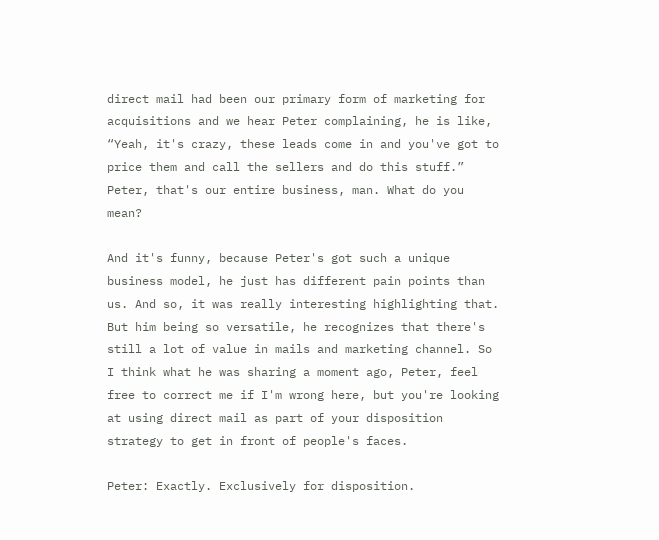direct mail had been our primary form of marketing for acquisitions and we hear Peter complaining, he is like, “Yeah, it's crazy, these leads come in and you've got to price them and call the sellers and do this stuff.” Peter, that's our entire business, man. What do you mean?

And it's funny, because Peter's got such a unique business model, he just has different pain points than us. And so, it was really interesting highlighting that. But him being so versatile, he recognizes that there's still a lot of value in mails and marketing channel. So I think what he was sharing a moment ago, Peter, feel free to correct me if I'm wrong here, but you're looking at using direct mail as part of your disposition strategy to get in front of people's faces.

Peter: Exactly. Exclusively for disposition.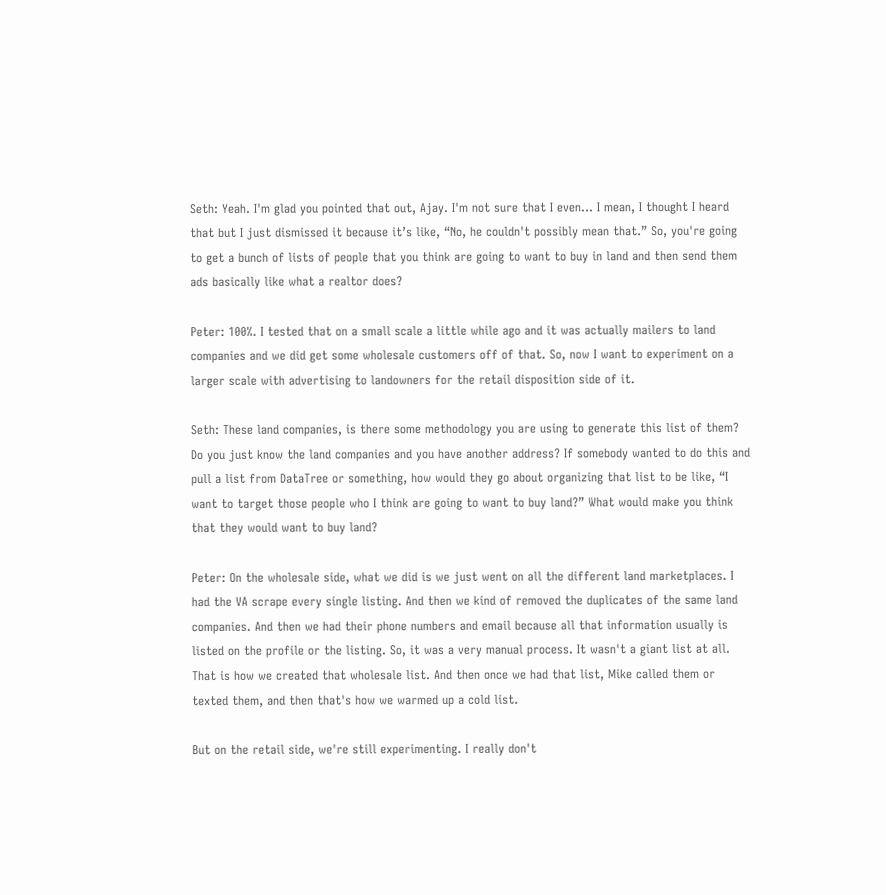Seth: Yeah. I'm glad you pointed that out, Ajay. I'm not sure that I even… I mean, I thought I heard that but I just dismissed it because it’s like, “No, he couldn't possibly mean that.” So, you're going to get a bunch of lists of people that you think are going to want to buy in land and then send them ads basically like what a realtor does?

Peter: 100%. I tested that on a small scale a little while ago and it was actually mailers to land companies and we did get some wholesale customers off of that. So, now I want to experiment on a larger scale with advertising to landowners for the retail disposition side of it.

Seth: These land companies, is there some methodology you are using to generate this list of them? Do you just know the land companies and you have another address? If somebody wanted to do this and pull a list from DataTree or something, how would they go about organizing that list to be like, “I want to target those people who I think are going to want to buy land?” What would make you think that they would want to buy land?

Peter: On the wholesale side, what we did is we just went on all the different land marketplaces. I had the VA scrape every single listing. And then we kind of removed the duplicates of the same land companies. And then we had their phone numbers and email because all that information usually is listed on the profile or the listing. So, it was a very manual process. It wasn't a giant list at all. That is how we created that wholesale list. And then once we had that list, Mike called them or texted them, and then that's how we warmed up a cold list.

But on the retail side, we're still experimenting. I really don't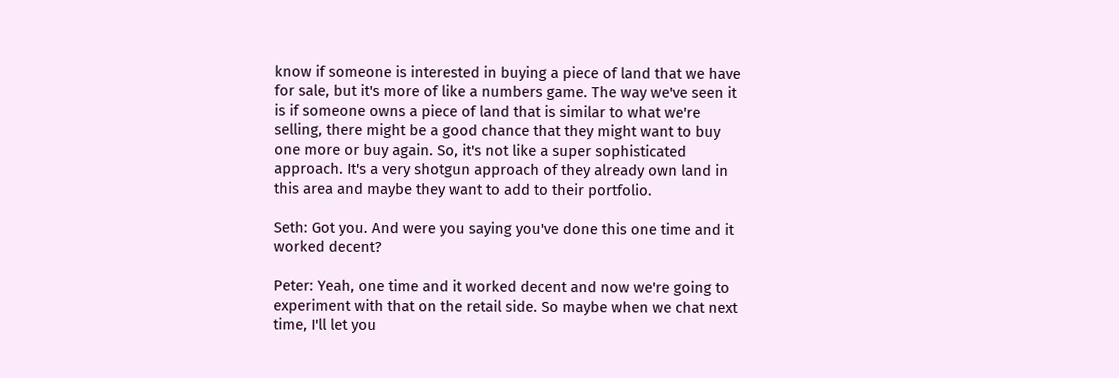know if someone is interested in buying a piece of land that we have for sale, but it's more of like a numbers game. The way we've seen it is if someone owns a piece of land that is similar to what we're selling, there might be a good chance that they might want to buy one more or buy again. So, it's not like a super sophisticated approach. It's a very shotgun approach of they already own land in this area and maybe they want to add to their portfolio.

Seth: Got you. And were you saying you've done this one time and it worked decent?

Peter: Yeah, one time and it worked decent and now we're going to experiment with that on the retail side. So maybe when we chat next time, I'll let you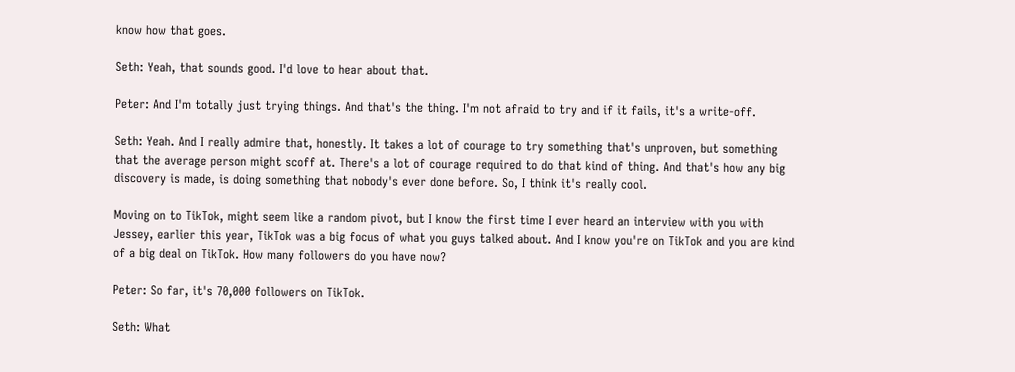know how that goes.

Seth: Yeah, that sounds good. I'd love to hear about that.

Peter: And I'm totally just trying things. And that's the thing. I'm not afraid to try and if it fails, it's a write-off.

Seth: Yeah. And I really admire that, honestly. It takes a lot of courage to try something that's unproven, but something that the average person might scoff at. There's a lot of courage required to do that kind of thing. And that's how any big discovery is made, is doing something that nobody's ever done before. So, I think it's really cool.

Moving on to TikTok, might seem like a random pivot, but I know the first time I ever heard an interview with you with Jessey, earlier this year, TikTok was a big focus of what you guys talked about. And I know you're on TikTok and you are kind of a big deal on TikTok. How many followers do you have now?

Peter: So far, it's 70,000 followers on TikTok.

Seth: What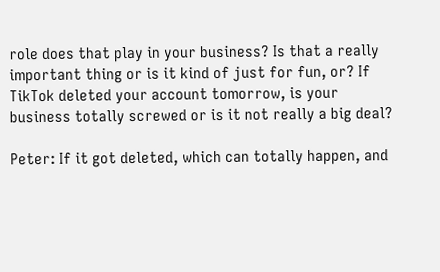role does that play in your business? Is that a really important thing or is it kind of just for fun, or? If TikTok deleted your account tomorrow, is your business totally screwed or is it not really a big deal?

Peter: If it got deleted, which can totally happen, and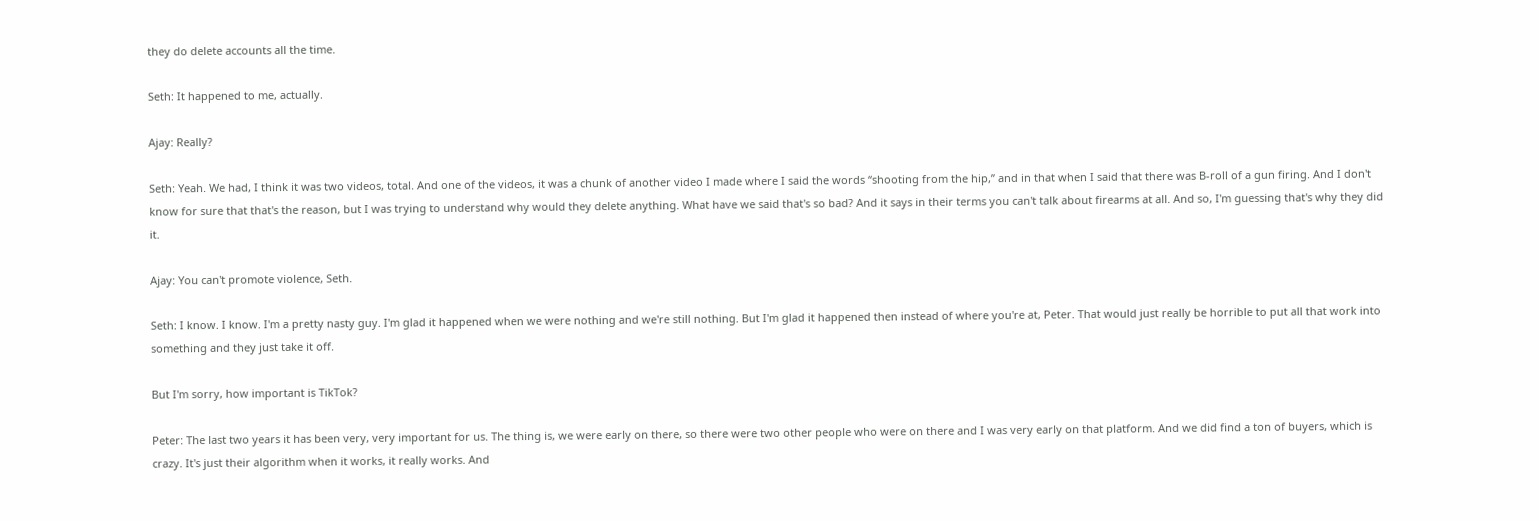they do delete accounts all the time.

Seth: It happened to me, actually.

Ajay: Really?

Seth: Yeah. We had, I think it was two videos, total. And one of the videos, it was a chunk of another video I made where I said the words “shooting from the hip,” and in that when I said that there was B-roll of a gun firing. And I don't know for sure that that's the reason, but I was trying to understand why would they delete anything. What have we said that's so bad? And it says in their terms you can't talk about firearms at all. And so, I'm guessing that's why they did it.

Ajay: You can't promote violence, Seth.

Seth: I know. I know. I'm a pretty nasty guy. I'm glad it happened when we were nothing and we're still nothing. But I'm glad it happened then instead of where you're at, Peter. That would just really be horrible to put all that work into something and they just take it off.

But I'm sorry, how important is TikTok?

Peter: The last two years it has been very, very important for us. The thing is, we were early on there, so there were two other people who were on there and I was very early on that platform. And we did find a ton of buyers, which is crazy. It's just their algorithm when it works, it really works. And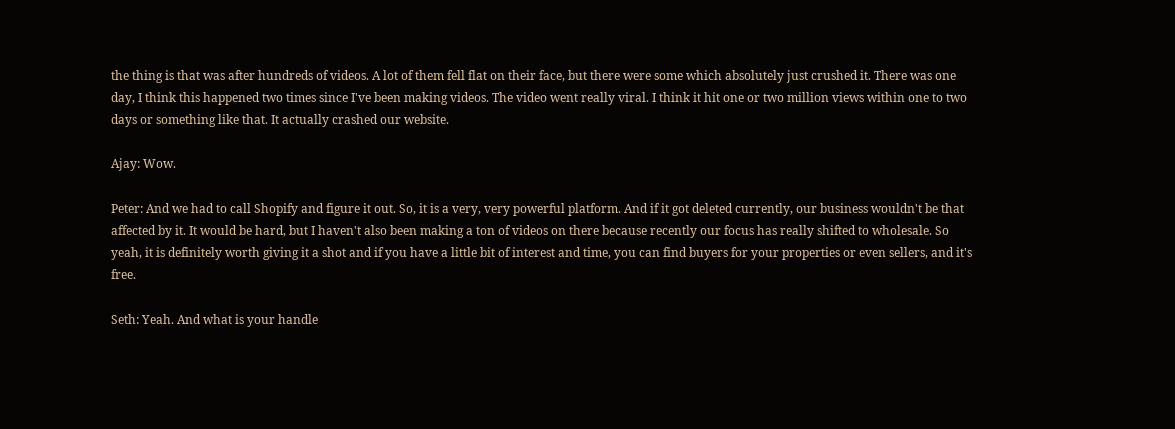the thing is that was after hundreds of videos. A lot of them fell flat on their face, but there were some which absolutely just crushed it. There was one day, I think this happened two times since I've been making videos. The video went really viral. I think it hit one or two million views within one to two days or something like that. It actually crashed our website.

Ajay: Wow.

Peter: And we had to call Shopify and figure it out. So, it is a very, very powerful platform. And if it got deleted currently, our business wouldn't be that affected by it. It would be hard, but I haven't also been making a ton of videos on there because recently our focus has really shifted to wholesale. So yeah, it is definitely worth giving it a shot and if you have a little bit of interest and time, you can find buyers for your properties or even sellers, and it's free.

Seth: Yeah. And what is your handle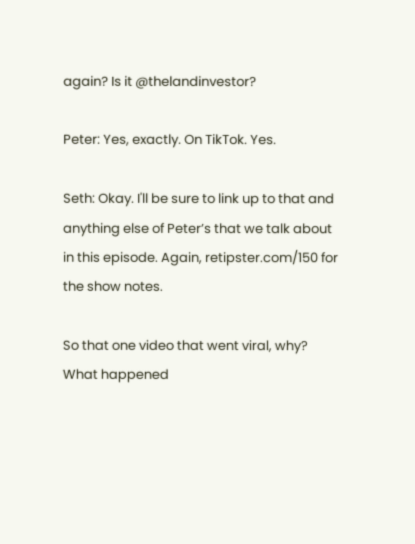again? Is it @thelandinvestor?

Peter: Yes, exactly. On TikTok. Yes.

Seth: Okay. I'll be sure to link up to that and anything else of Peter’s that we talk about in this episode. Again, retipster.com/150 for the show notes.

So that one video that went viral, why? What happened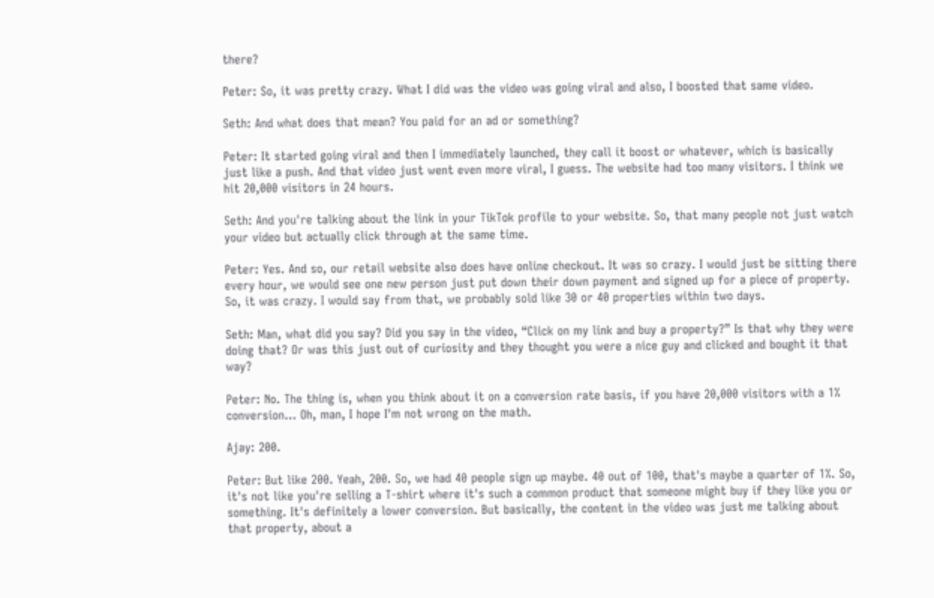there?

Peter: So, it was pretty crazy. What I did was the video was going viral and also, I boosted that same video.

Seth: And what does that mean? You paid for an ad or something?

Peter: It started going viral and then I immediately launched, they call it boost or whatever, which is basically just like a push. And that video just went even more viral, I guess. The website had too many visitors. I think we hit 20,000 visitors in 24 hours.

Seth: And you're talking about the link in your TikTok profile to your website. So, that many people not just watch your video but actually click through at the same time.

Peter: Yes. And so, our retail website also does have online checkout. It was so crazy. I would just be sitting there every hour, we would see one new person just put down their down payment and signed up for a piece of property. So, it was crazy. I would say from that, we probably sold like 30 or 40 properties within two days.

Seth: Man, what did you say? Did you say in the video, “Click on my link and buy a property?” Is that why they were doing that? Or was this just out of curiosity and they thought you were a nice guy and clicked and bought it that way?

Peter: No. The thing is, when you think about it on a conversion rate basis, if you have 20,000 visitors with a 1% conversion… Oh, man, I hope I'm not wrong on the math.

Ajay: 200.

Peter: But like 200. Yeah, 200. So, we had 40 people sign up maybe. 40 out of 100, that's maybe a quarter of 1%. So, it's not like you're selling a T-shirt where it's such a common product that someone might buy if they like you or something. It's definitely a lower conversion. But basically, the content in the video was just me talking about that property, about a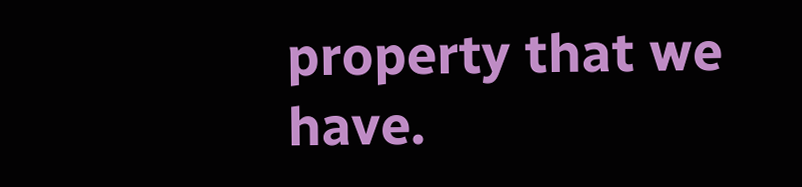property that we have.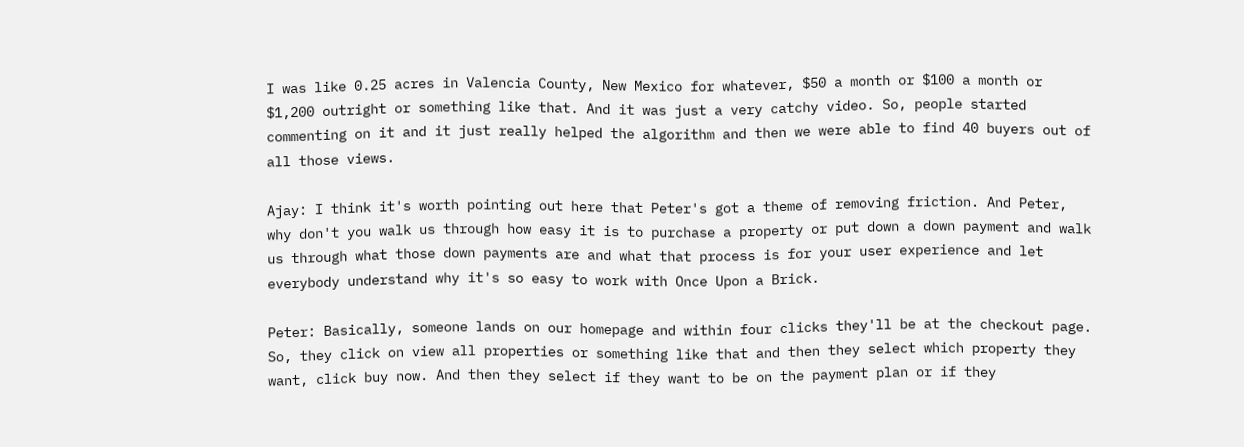I was like 0.25 acres in Valencia County, New Mexico for whatever, $50 a month or $100 a month or $1,200 outright or something like that. And it was just a very catchy video. So, people started commenting on it and it just really helped the algorithm and then we were able to find 40 buyers out of all those views.

Ajay: I think it's worth pointing out here that Peter's got a theme of removing friction. And Peter, why don't you walk us through how easy it is to purchase a property or put down a down payment and walk us through what those down payments are and what that process is for your user experience and let everybody understand why it's so easy to work with Once Upon a Brick.

Peter: Basically, someone lands on our homepage and within four clicks they'll be at the checkout page. So, they click on view all properties or something like that and then they select which property they want, click buy now. And then they select if they want to be on the payment plan or if they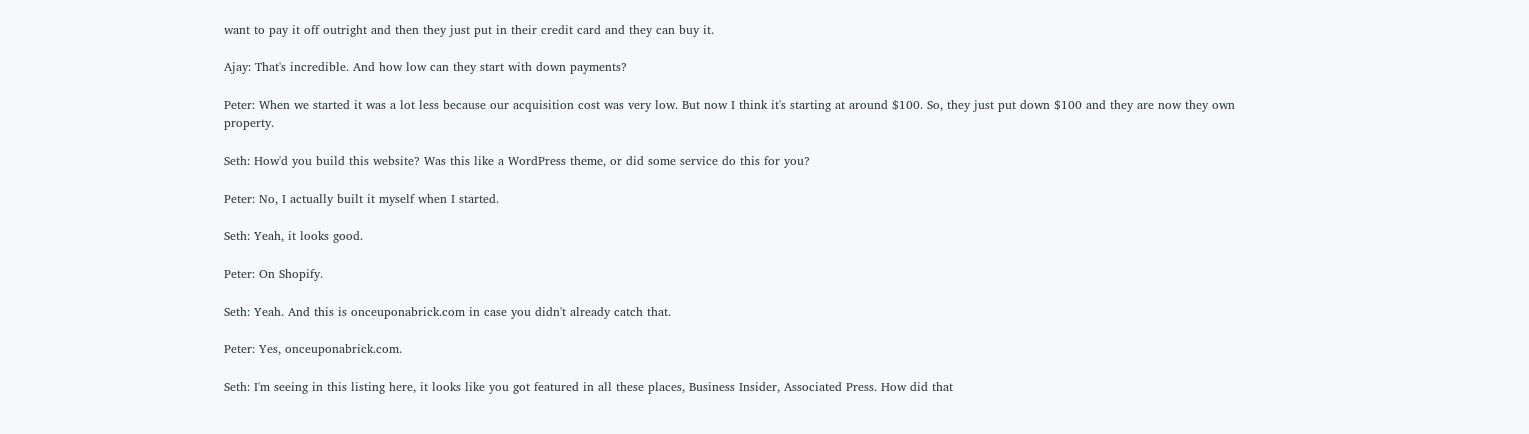want to pay it off outright and then they just put in their credit card and they can buy it.

Ajay: That's incredible. And how low can they start with down payments?

Peter: When we started it was a lot less because our acquisition cost was very low. But now I think it's starting at around $100. So, they just put down $100 and they are now they own property.

Seth: How'd you build this website? Was this like a WordPress theme, or did some service do this for you?

Peter: No, I actually built it myself when I started.

Seth: Yeah, it looks good.

Peter: On Shopify.

Seth: Yeah. And this is onceuponabrick.com in case you didn't already catch that.

Peter: Yes, onceuponabrick.com.

Seth: I'm seeing in this listing here, it looks like you got featured in all these places, Business Insider, Associated Press. How did that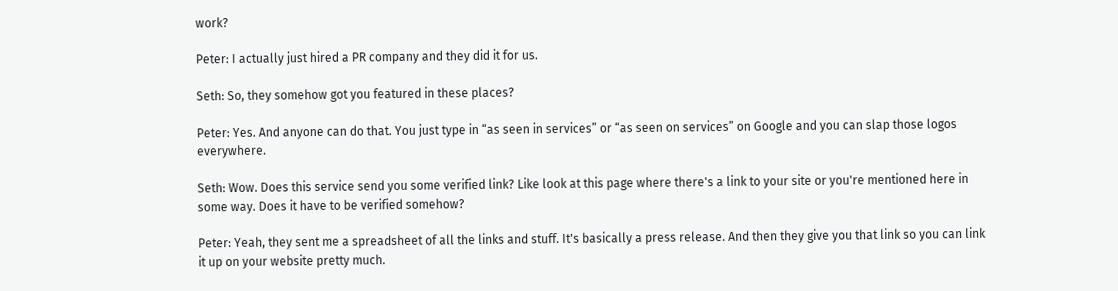work?

Peter: I actually just hired a PR company and they did it for us.

Seth: So, they somehow got you featured in these places?

Peter: Yes. And anyone can do that. You just type in “as seen in services” or “as seen on services” on Google and you can slap those logos everywhere.

Seth: Wow. Does this service send you some verified link? Like look at this page where there's a link to your site or you're mentioned here in some way. Does it have to be verified somehow?

Peter: Yeah, they sent me a spreadsheet of all the links and stuff. It's basically a press release. And then they give you that link so you can link it up on your website pretty much.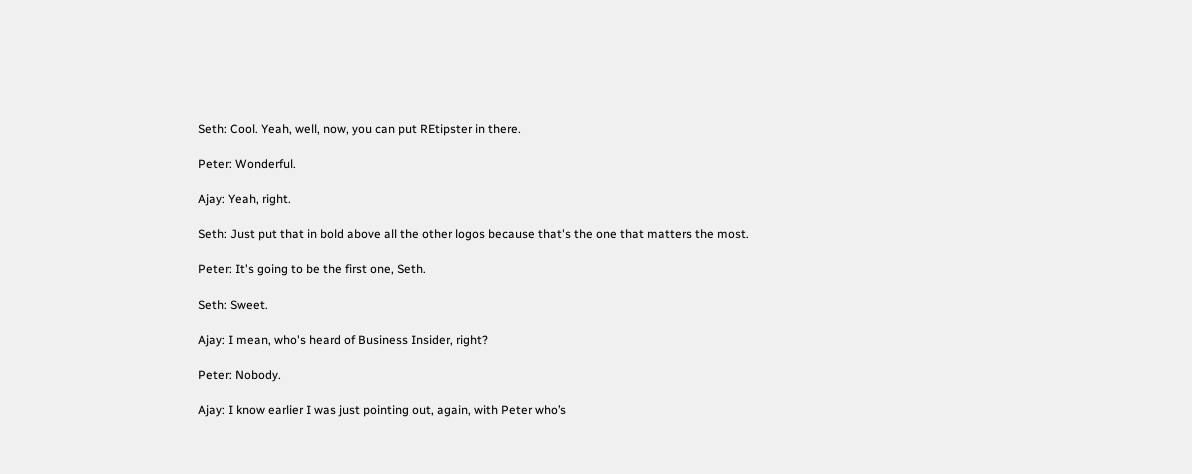Seth: Cool. Yeah, well, now, you can put REtipster in there.

Peter: Wonderful.

Ajay: Yeah, right.

Seth: Just put that in bold above all the other logos because that's the one that matters the most.

Peter: It's going to be the first one, Seth.

Seth: Sweet.

Ajay: I mean, who's heard of Business Insider, right?

Peter: Nobody.

Ajay: I know earlier I was just pointing out, again, with Peter who’s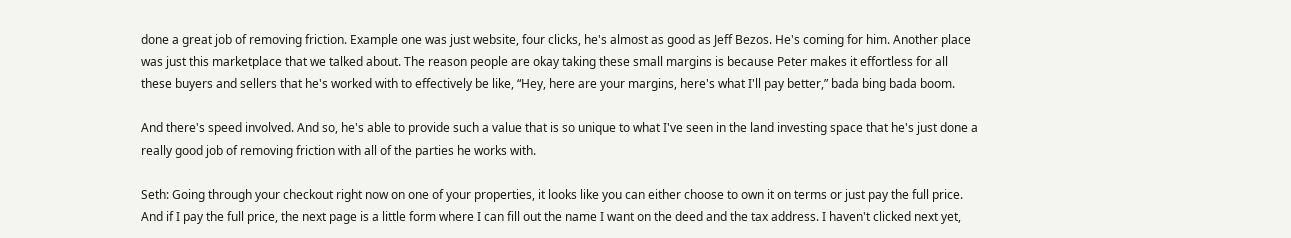done a great job of removing friction. Example one was just website, four clicks, he's almost as good as Jeff Bezos. He's coming for him. Another place was just this marketplace that we talked about. The reason people are okay taking these small margins is because Peter makes it effortless for all these buyers and sellers that he's worked with to effectively be like, “Hey, here are your margins, here's what I'll pay better,” bada bing bada boom.

And there's speed involved. And so, he's able to provide such a value that is so unique to what I've seen in the land investing space that he's just done a really good job of removing friction with all of the parties he works with.

Seth: Going through your checkout right now on one of your properties, it looks like you can either choose to own it on terms or just pay the full price. And if I pay the full price, the next page is a little form where I can fill out the name I want on the deed and the tax address. I haven't clicked next yet,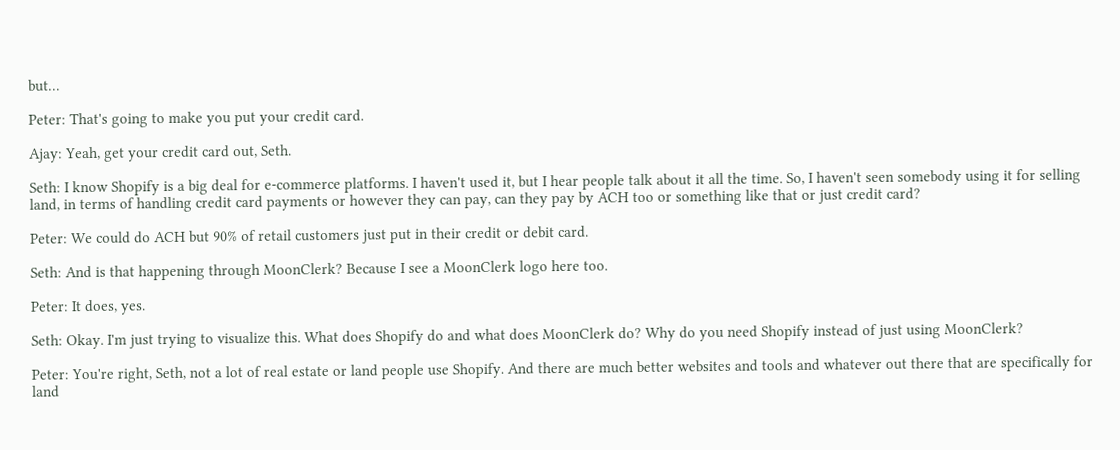but…

Peter: That's going to make you put your credit card.

Ajay: Yeah, get your credit card out, Seth.

Seth: I know Shopify is a big deal for e-commerce platforms. I haven't used it, but I hear people talk about it all the time. So, I haven't seen somebody using it for selling land, in terms of handling credit card payments or however they can pay, can they pay by ACH too or something like that or just credit card?

Peter: We could do ACH but 90% of retail customers just put in their credit or debit card.

Seth: And is that happening through MoonClerk? Because I see a MoonClerk logo here too.

Peter: It does, yes.

Seth: Okay. I'm just trying to visualize this. What does Shopify do and what does MoonClerk do? Why do you need Shopify instead of just using MoonClerk?

Peter: You're right, Seth, not a lot of real estate or land people use Shopify. And there are much better websites and tools and whatever out there that are specifically for land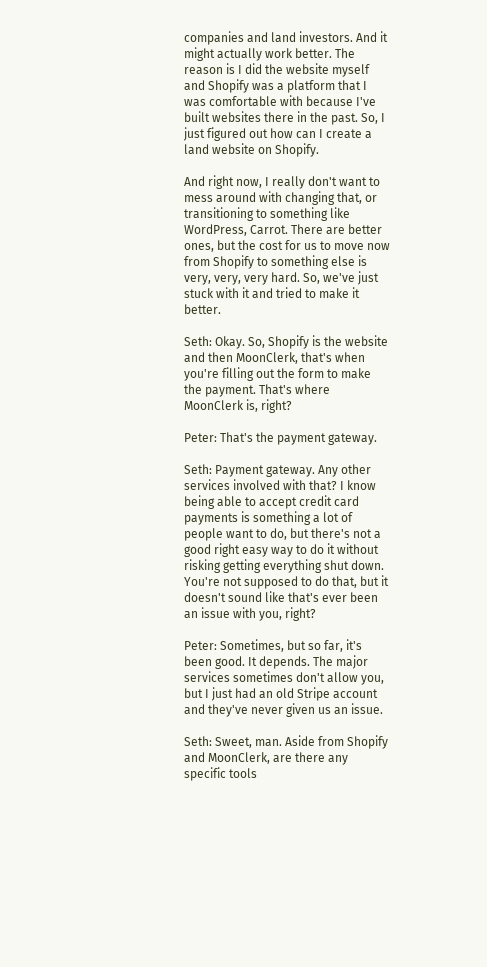companies and land investors. And it might actually work better. The reason is I did the website myself and Shopify was a platform that I was comfortable with because I've built websites there in the past. So, I just figured out how can I create a land website on Shopify.

And right now, I really don't want to mess around with changing that, or transitioning to something like WordPress, Carrot. There are better ones, but the cost for us to move now from Shopify to something else is very, very, very hard. So, we've just stuck with it and tried to make it better.

Seth: Okay. So, Shopify is the website and then MoonClerk, that's when you're filling out the form to make the payment. That's where MoonClerk is, right?

Peter: That's the payment gateway.

Seth: Payment gateway. Any other services involved with that? I know being able to accept credit card payments is something a lot of people want to do, but there's not a good right easy way to do it without risking getting everything shut down. You're not supposed to do that, but it doesn't sound like that's ever been an issue with you, right?

Peter: Sometimes, but so far, it's been good. It depends. The major services sometimes don't allow you, but I just had an old Stripe account and they've never given us an issue.

Seth: Sweet, man. Aside from Shopify and MoonClerk, are there any specific tools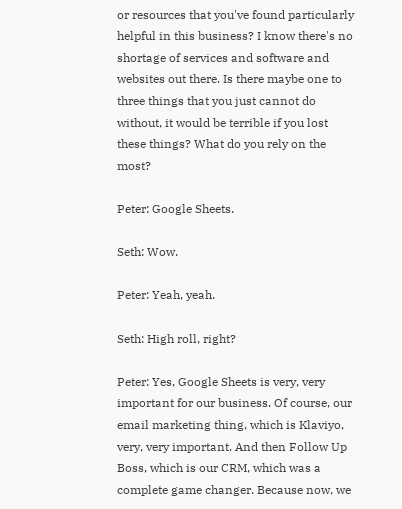or resources that you've found particularly helpful in this business? I know there's no shortage of services and software and websites out there. Is there maybe one to three things that you just cannot do without, it would be terrible if you lost these things? What do you rely on the most?

Peter: Google Sheets.

Seth: Wow.

Peter: Yeah, yeah.

Seth: High roll, right?

Peter: Yes, Google Sheets is very, very important for our business. Of course, our email marketing thing, which is Klaviyo, very, very important. And then Follow Up Boss, which is our CRM, which was a complete game changer. Because now, we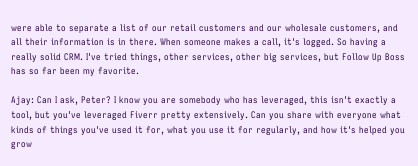were able to separate a list of our retail customers and our wholesale customers, and all their information is in there. When someone makes a call, it's logged. So having a really solid CRM. I've tried things, other services, other big services, but Follow Up Boss has so far been my favorite.

Ajay: Can I ask, Peter? I know you are somebody who has leveraged, this isn't exactly a tool, but you've leveraged Fiverr pretty extensively. Can you share with everyone what kinds of things you've used it for, what you use it for regularly, and how it's helped you grow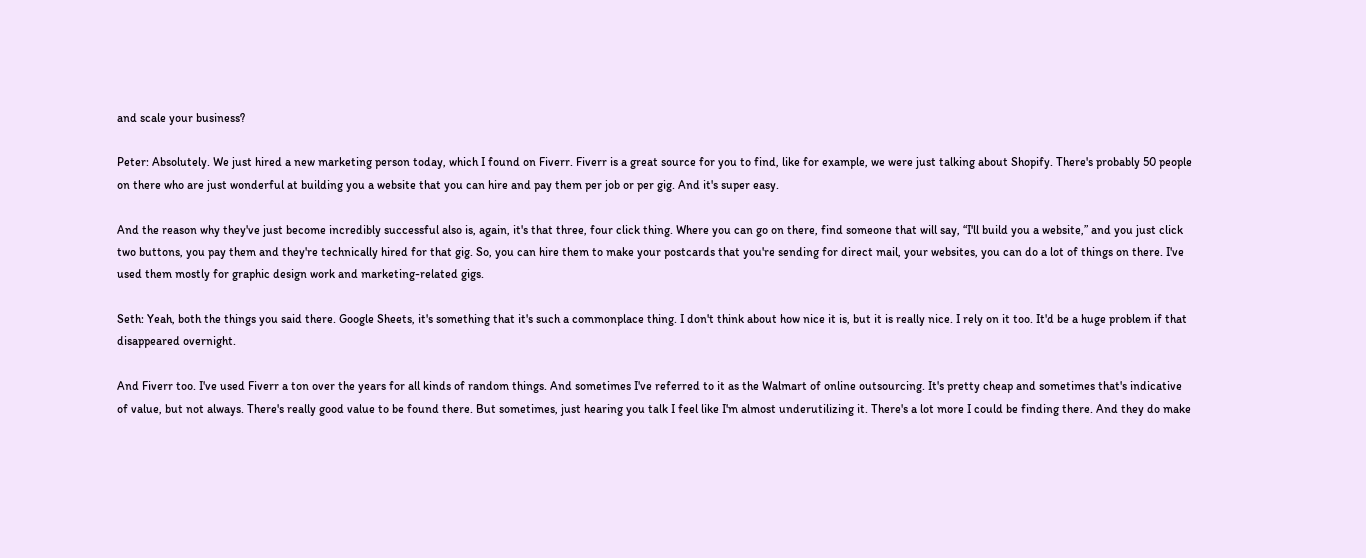and scale your business?

Peter: Absolutely. We just hired a new marketing person today, which I found on Fiverr. Fiverr is a great source for you to find, like for example, we were just talking about Shopify. There's probably 50 people on there who are just wonderful at building you a website that you can hire and pay them per job or per gig. And it's super easy.

And the reason why they've just become incredibly successful also is, again, it's that three, four click thing. Where you can go on there, find someone that will say, “I'll build you a website,” and you just click two buttons, you pay them and they're technically hired for that gig. So, you can hire them to make your postcards that you're sending for direct mail, your websites, you can do a lot of things on there. I've used them mostly for graphic design work and marketing-related gigs.

Seth: Yeah, both the things you said there. Google Sheets, it's something that it's such a commonplace thing. I don't think about how nice it is, but it is really nice. I rely on it too. It'd be a huge problem if that disappeared overnight.

And Fiverr too. I've used Fiverr a ton over the years for all kinds of random things. And sometimes I've referred to it as the Walmart of online outsourcing. It's pretty cheap and sometimes that's indicative of value, but not always. There's really good value to be found there. But sometimes, just hearing you talk I feel like I'm almost underutilizing it. There's a lot more I could be finding there. And they do make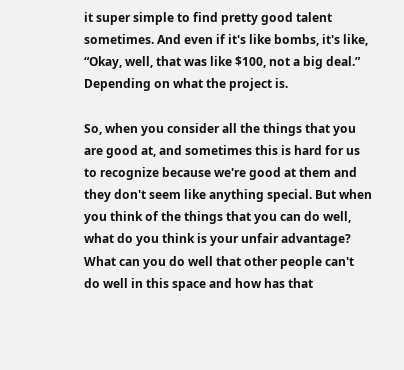it super simple to find pretty good talent sometimes. And even if it's like bombs, it's like, “Okay, well, that was like $100, not a big deal.” Depending on what the project is.

So, when you consider all the things that you are good at, and sometimes this is hard for us to recognize because we're good at them and they don't seem like anything special. But when you think of the things that you can do well, what do you think is your unfair advantage? What can you do well that other people can't do well in this space and how has that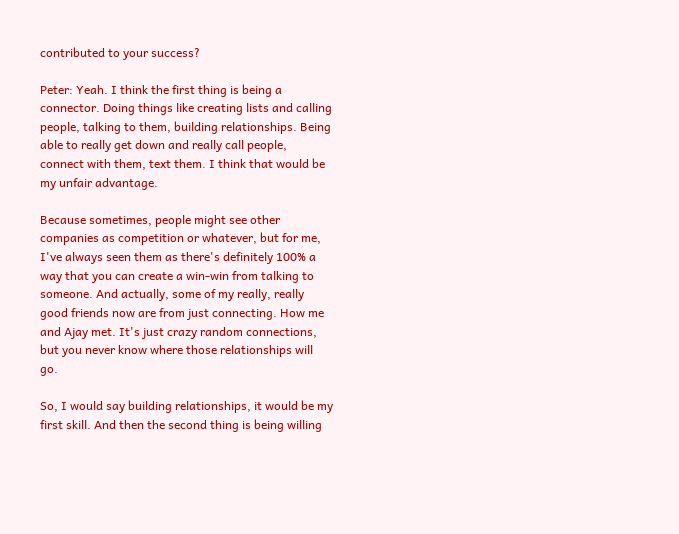contributed to your success?

Peter: Yeah. I think the first thing is being a connector. Doing things like creating lists and calling people, talking to them, building relationships. Being able to really get down and really call people, connect with them, text them. I think that would be my unfair advantage.

Because sometimes, people might see other companies as competition or whatever, but for me, I've always seen them as there's definitely 100% a way that you can create a win-win from talking to someone. And actually, some of my really, really good friends now are from just connecting. How me and Ajay met. It's just crazy random connections, but you never know where those relationships will go.

So, I would say building relationships, it would be my first skill. And then the second thing is being willing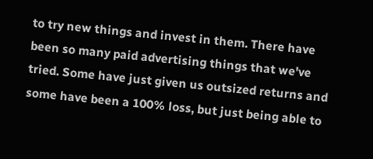to try new things and invest in them. There have been so many paid advertising things that we've tried. Some have just given us outsized returns and some have been a 100% loss, but just being able to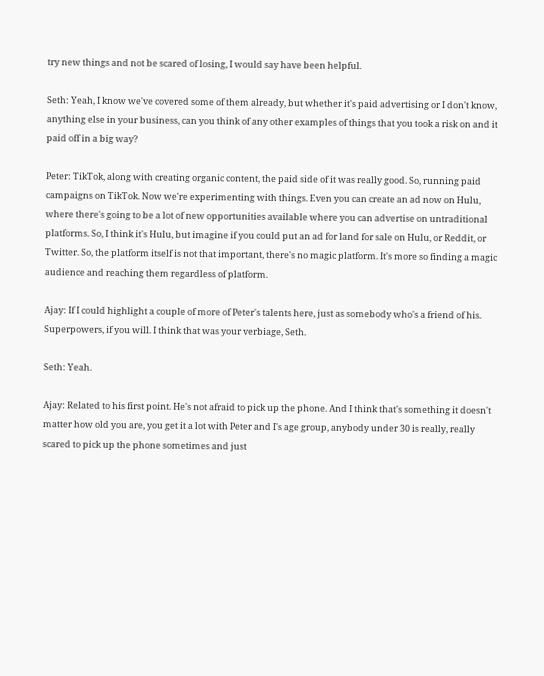try new things and not be scared of losing, I would say have been helpful.

Seth: Yeah, I know we've covered some of them already, but whether it's paid advertising or I don't know, anything else in your business, can you think of any other examples of things that you took a risk on and it paid off in a big way?

Peter: TikTok, along with creating organic content, the paid side of it was really good. So, running paid campaigns on TikTok. Now we're experimenting with things. Even you can create an ad now on Hulu, where there's going to be a lot of new opportunities available where you can advertise on untraditional platforms. So, I think it's Hulu, but imagine if you could put an ad for land for sale on Hulu, or Reddit, or Twitter. So, the platform itself is not that important, there's no magic platform. It's more so finding a magic audience and reaching them regardless of platform.

Ajay: If I could highlight a couple of more of Peter's talents here, just as somebody who's a friend of his. Superpowers, if you will. I think that was your verbiage, Seth.

Seth: Yeah.

Ajay: Related to his first point. He's not afraid to pick up the phone. And I think that's something it doesn't matter how old you are, you get it a lot with Peter and I's age group, anybody under 30 is really, really scared to pick up the phone sometimes and just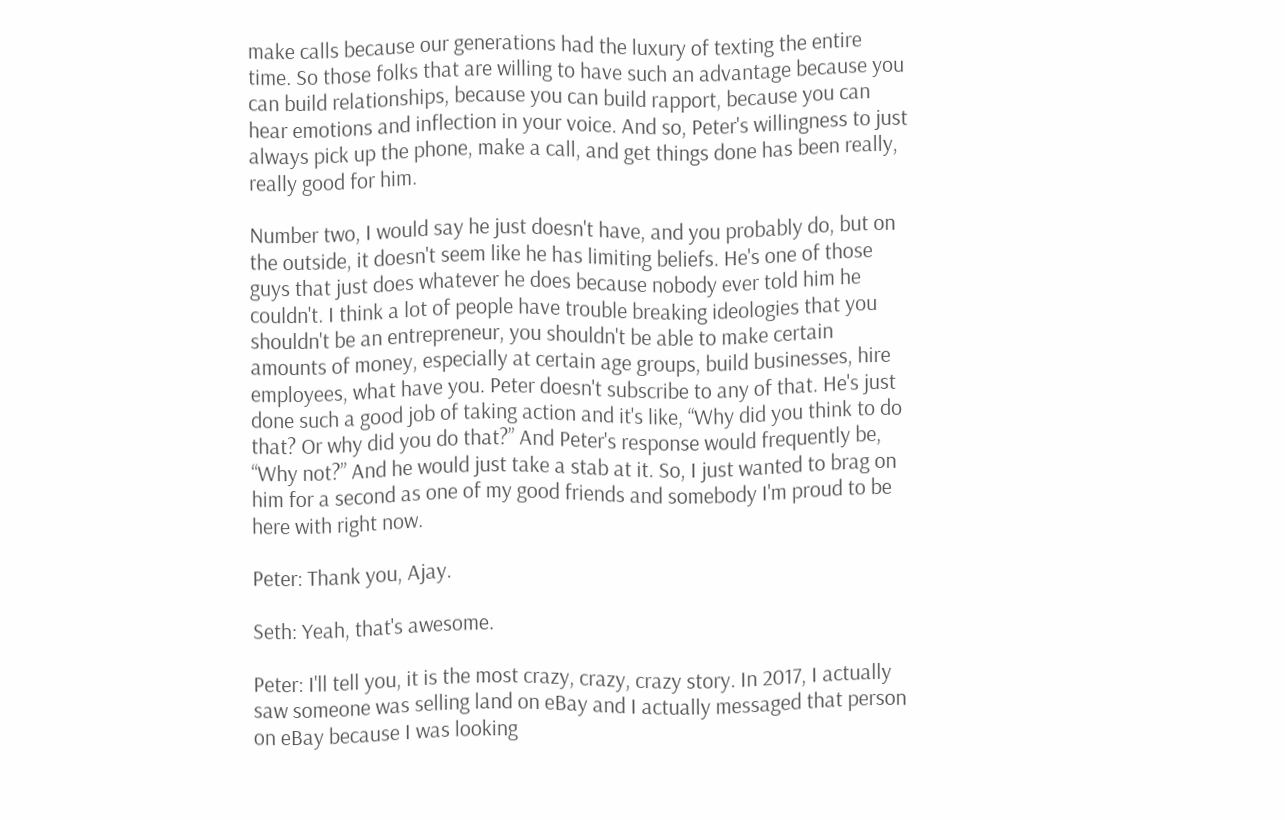make calls because our generations had the luxury of texting the entire time. So those folks that are willing to have such an advantage because you can build relationships, because you can build rapport, because you can hear emotions and inflection in your voice. And so, Peter's willingness to just always pick up the phone, make a call, and get things done has been really, really good for him.

Number two, I would say he just doesn't have, and you probably do, but on the outside, it doesn't seem like he has limiting beliefs. He's one of those guys that just does whatever he does because nobody ever told him he couldn't. I think a lot of people have trouble breaking ideologies that you shouldn't be an entrepreneur, you shouldn't be able to make certain amounts of money, especially at certain age groups, build businesses, hire employees, what have you. Peter doesn't subscribe to any of that. He's just done such a good job of taking action and it's like, “Why did you think to do that? Or why did you do that?” And Peter's response would frequently be, “Why not?” And he would just take a stab at it. So, I just wanted to brag on him for a second as one of my good friends and somebody I'm proud to be here with right now.

Peter: Thank you, Ajay.

Seth: Yeah, that's awesome.

Peter: I'll tell you, it is the most crazy, crazy, crazy story. In 2017, I actually saw someone was selling land on eBay and I actually messaged that person on eBay because I was looking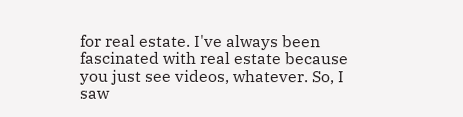for real estate. I've always been fascinated with real estate because you just see videos, whatever. So, I saw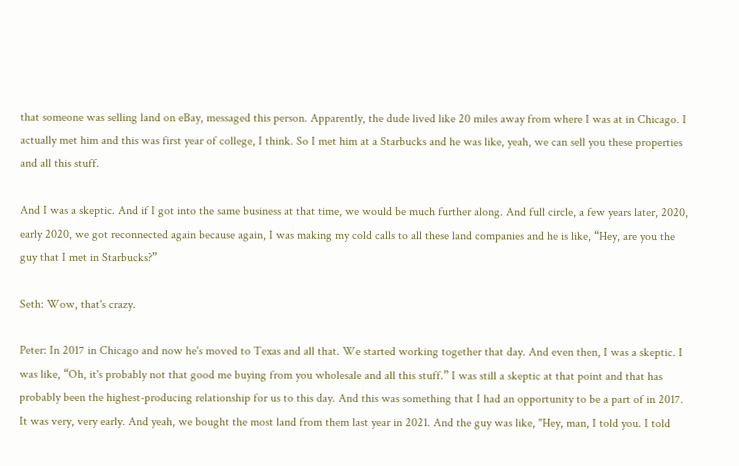that someone was selling land on eBay, messaged this person. Apparently, the dude lived like 20 miles away from where I was at in Chicago. I actually met him and this was first year of college, I think. So I met him at a Starbucks and he was like, yeah, we can sell you these properties and all this stuff.

And I was a skeptic. And if I got into the same business at that time, we would be much further along. And full circle, a few years later, 2020, early 2020, we got reconnected again because again, I was making my cold calls to all these land companies and he is like, “Hey, are you the guy that I met in Starbucks?”

Seth: Wow, that's crazy.

Peter: In 2017 in Chicago and now he's moved to Texas and all that. We started working together that day. And even then, I was a skeptic. I was like, “Oh, it's probably not that good me buying from you wholesale and all this stuff.” I was still a skeptic at that point and that has probably been the highest-producing relationship for us to this day. And this was something that I had an opportunity to be a part of in 2017. It was very, very early. And yeah, we bought the most land from them last year in 2021. And the guy was like, "Hey, man, I told you. I told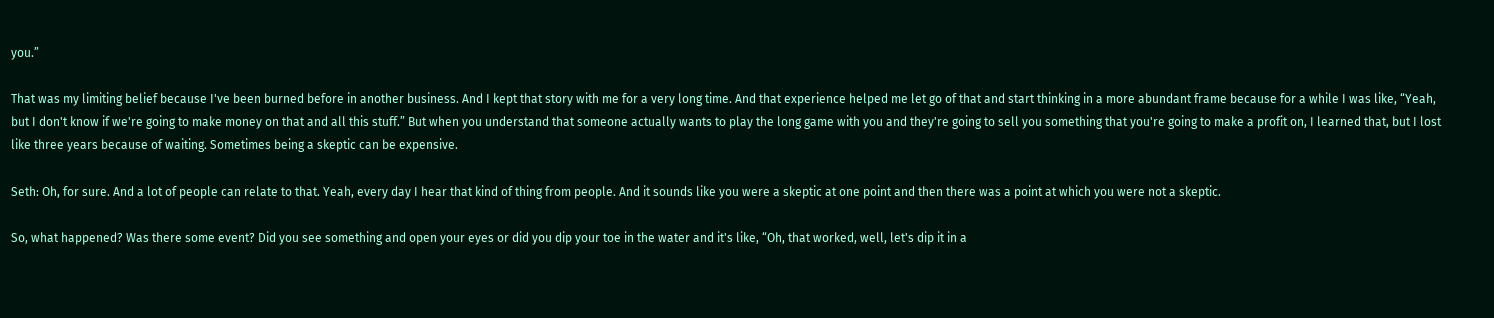you.”

That was my limiting belief because I've been burned before in another business. And I kept that story with me for a very long time. And that experience helped me let go of that and start thinking in a more abundant frame because for a while I was like, “Yeah, but I don't know if we're going to make money on that and all this stuff.” But when you understand that someone actually wants to play the long game with you and they're going to sell you something that you're going to make a profit on, I learned that, but I lost like three years because of waiting. Sometimes being a skeptic can be expensive.

Seth: Oh, for sure. And a lot of people can relate to that. Yeah, every day I hear that kind of thing from people. And it sounds like you were a skeptic at one point and then there was a point at which you were not a skeptic.

So, what happened? Was there some event? Did you see something and open your eyes or did you dip your toe in the water and it's like, “Oh, that worked, well, let's dip it in a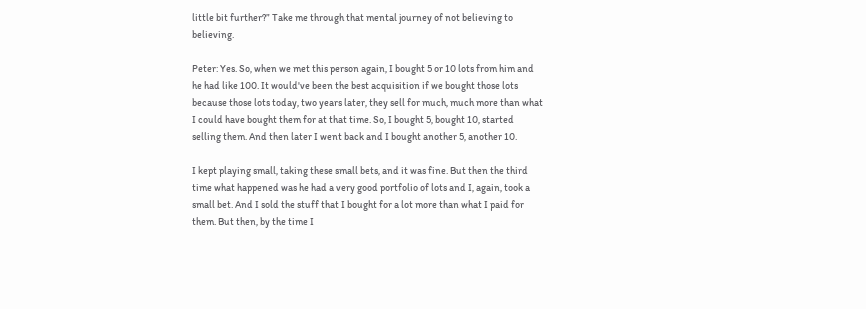little bit further?” Take me through that mental journey of not believing to believing.

Peter: Yes. So, when we met this person again, I bought 5 or 10 lots from him and he had like 100. It would've been the best acquisition if we bought those lots because those lots today, two years later, they sell for much, much more than what I could have bought them for at that time. So, I bought 5, bought 10, started selling them. And then later I went back and I bought another 5, another 10.

I kept playing small, taking these small bets, and it was fine. But then the third time what happened was he had a very good portfolio of lots and I, again, took a small bet. And I sold the stuff that I bought for a lot more than what I paid for them. But then, by the time I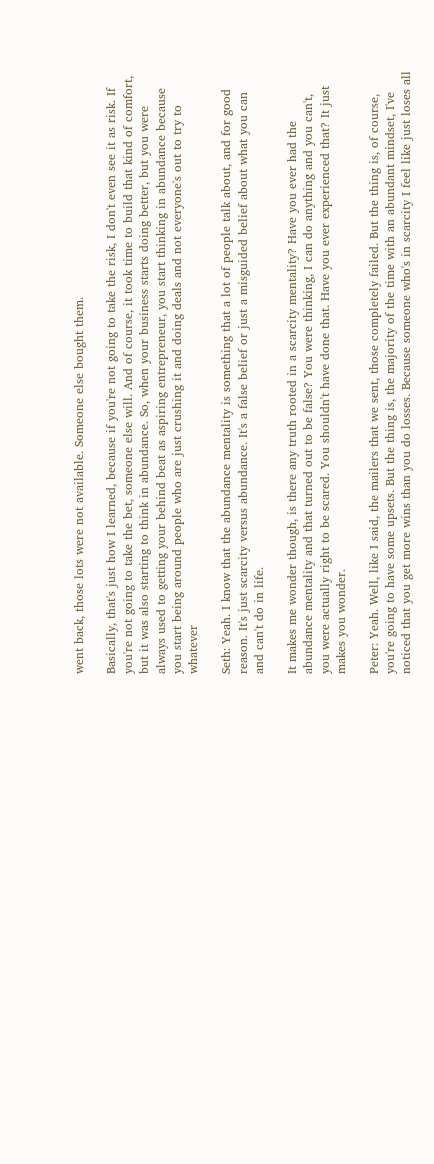went back, those lots were not available. Someone else bought them.

Basically, that's just how I learned, because if you're not going to take the risk, I don't even see it as risk. If you're not going to take the bet, someone else will. And of course, it took time to build that kind of comfort, but it was also starting to think in abundance. So, when your business starts doing better, but you were always used to getting your behind beat as aspiring entrepreneur, you start thinking in abundance because you start being around people who are just crushing it and doing deals and not everyone's out to try to whatever

Seth: Yeah. I know that the abundance mentality is something that a lot of people talk about, and for good reason. It's just scarcity versus abundance. It's a false belief or just a misguided belief about what you can and can't do in life.

It makes me wonder though, is there any truth rooted in a scarcity mentality? Have you ever had the abundance mentality and that turned out to be false? You were thinking, I can do anything and you can't, you were actually right to be scared. You shouldn't have done that. Have you ever experienced that? It just makes you wonder.

Peter: Yeah. Well, like I said, the mailers that we sent, those completely failed. But the thing is, of course, you're going to have some upsets. But the thing is, the majority of the time with an abundant mindset, I've noticed that you get more wins than you do losses. Because someone who's in scarcity I feel like just loses all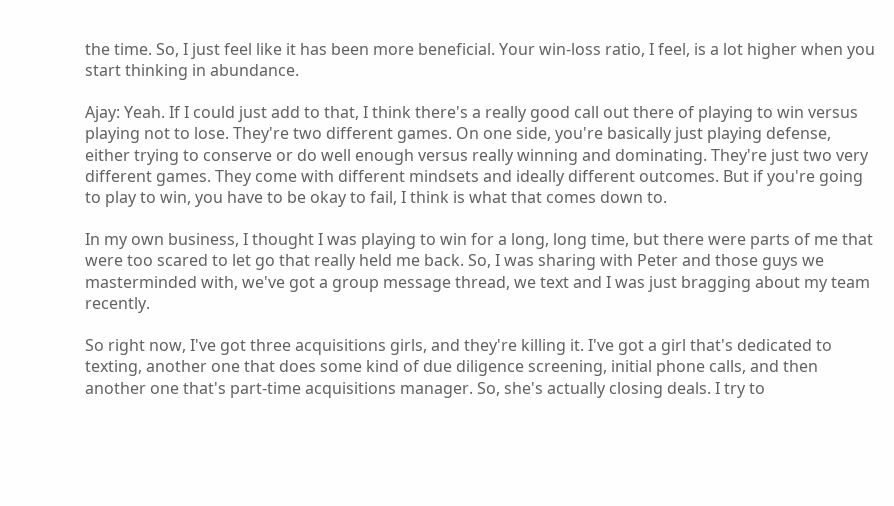the time. So, I just feel like it has been more beneficial. Your win-loss ratio, I feel, is a lot higher when you start thinking in abundance.

Ajay: Yeah. If I could just add to that, I think there's a really good call out there of playing to win versus playing not to lose. They're two different games. On one side, you're basically just playing defense, either trying to conserve or do well enough versus really winning and dominating. They're just two very different games. They come with different mindsets and ideally different outcomes. But if you're going to play to win, you have to be okay to fail, I think is what that comes down to.

In my own business, I thought I was playing to win for a long, long time, but there were parts of me that were too scared to let go that really held me back. So, I was sharing with Peter and those guys we masterminded with, we've got a group message thread, we text and I was just bragging about my team recently.

So right now, I've got three acquisitions girls, and they're killing it. I've got a girl that's dedicated to texting, another one that does some kind of due diligence screening, initial phone calls, and then another one that's part-time acquisitions manager. So, she's actually closing deals. I try to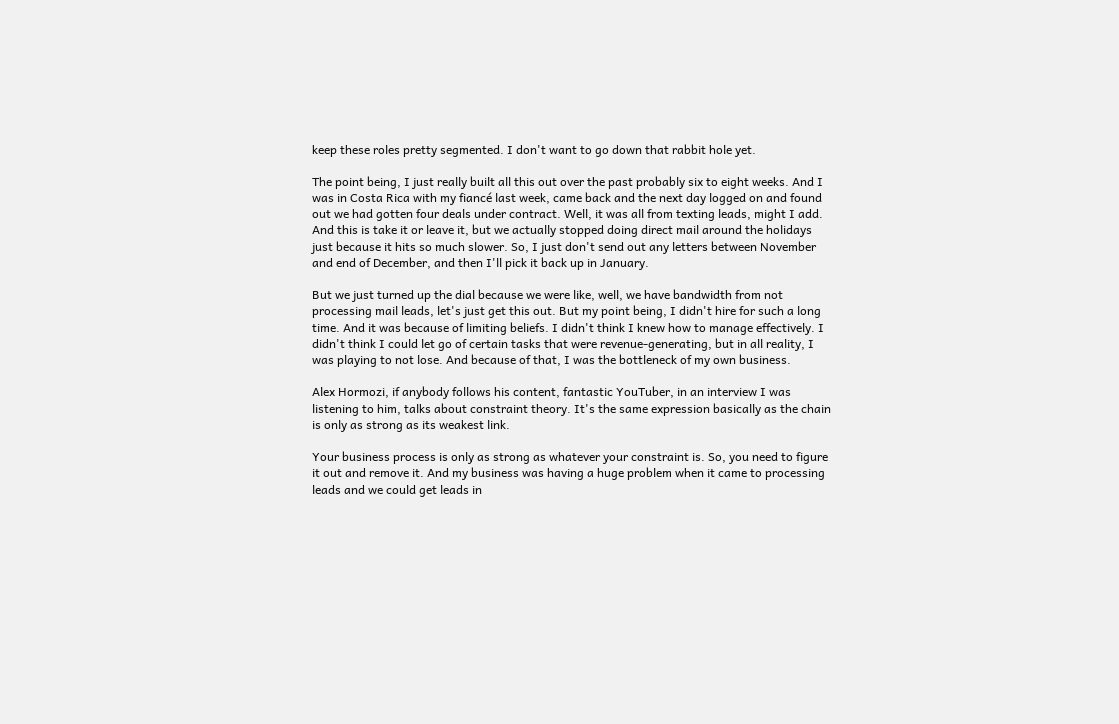keep these roles pretty segmented. I don't want to go down that rabbit hole yet.

The point being, I just really built all this out over the past probably six to eight weeks. And I was in Costa Rica with my fiancé last week, came back and the next day logged on and found out we had gotten four deals under contract. Well, it was all from texting leads, might I add. And this is take it or leave it, but we actually stopped doing direct mail around the holidays just because it hits so much slower. So, I just don't send out any letters between November and end of December, and then I'll pick it back up in January.

But we just turned up the dial because we were like, well, we have bandwidth from not processing mail leads, let's just get this out. But my point being, I didn't hire for such a long time. And it was because of limiting beliefs. I didn't think I knew how to manage effectively. I didn't think I could let go of certain tasks that were revenue-generating, but in all reality, I was playing to not lose. And because of that, I was the bottleneck of my own business.

Alex Hormozi, if anybody follows his content, fantastic YouTuber, in an interview I was listening to him, talks about constraint theory. It's the same expression basically as the chain is only as strong as its weakest link.

Your business process is only as strong as whatever your constraint is. So, you need to figure it out and remove it. And my business was having a huge problem when it came to processing leads and we could get leads in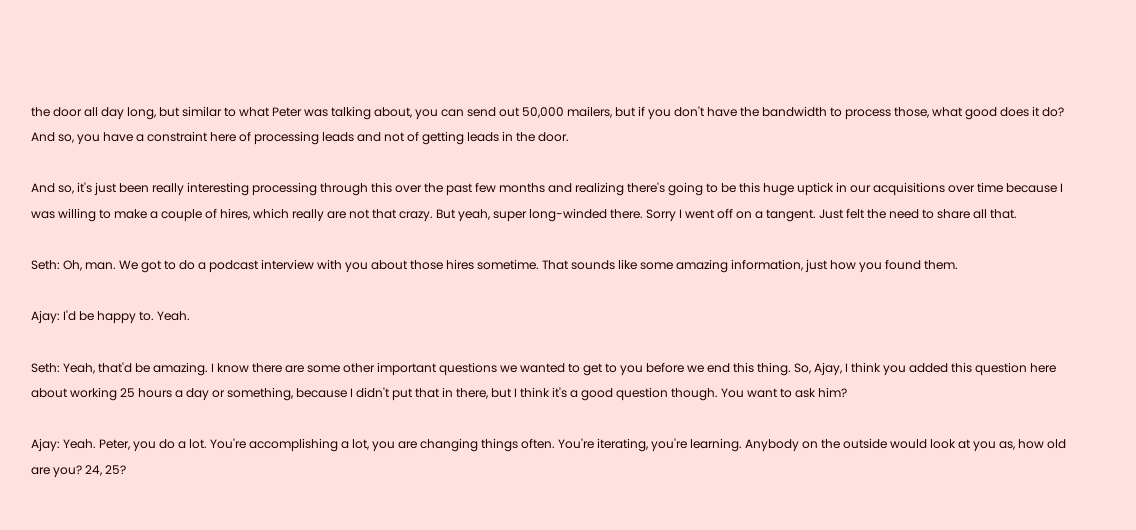the door all day long, but similar to what Peter was talking about, you can send out 50,000 mailers, but if you don't have the bandwidth to process those, what good does it do? And so, you have a constraint here of processing leads and not of getting leads in the door.

And so, it's just been really interesting processing through this over the past few months and realizing there's going to be this huge uptick in our acquisitions over time because I was willing to make a couple of hires, which really are not that crazy. But yeah, super long-winded there. Sorry I went off on a tangent. Just felt the need to share all that.

Seth: Oh, man. We got to do a podcast interview with you about those hires sometime. That sounds like some amazing information, just how you found them.

Ajay: I'd be happy to. Yeah.

Seth: Yeah, that'd be amazing. I know there are some other important questions we wanted to get to you before we end this thing. So, Ajay, I think you added this question here about working 25 hours a day or something, because I didn't put that in there, but I think it's a good question though. You want to ask him?

Ajay: Yeah. Peter, you do a lot. You're accomplishing a lot, you are changing things often. You're iterating, you're learning. Anybody on the outside would look at you as, how old are you? 24, 25?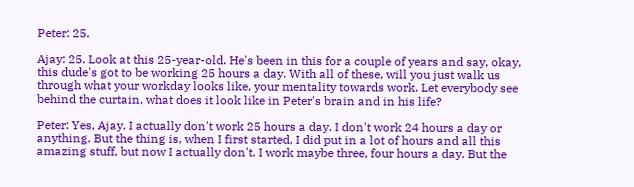Peter: 25.

Ajay: 25. Look at this 25-year-old. He's been in this for a couple of years and say, okay, this dude's got to be working 25 hours a day. With all of these, will you just walk us through what your workday looks like, your mentality towards work. Let everybody see behind the curtain, what does it look like in Peter's brain and in his life?

Peter: Yes, Ajay. I actually don't work 25 hours a day. I don't work 24 hours a day or anything. But the thing is, when I first started, I did put in a lot of hours and all this amazing stuff, but now I actually don't. I work maybe three, four hours a day. But the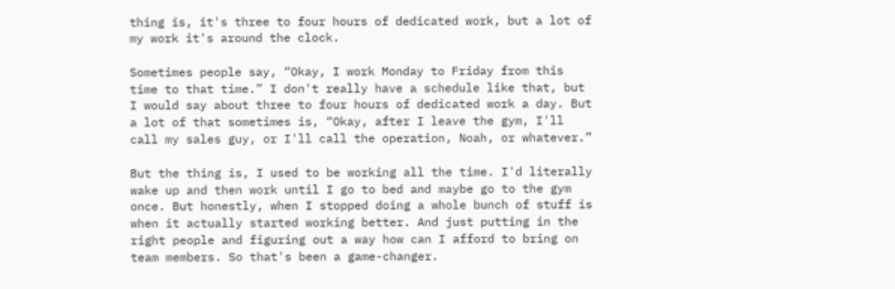thing is, it's three to four hours of dedicated work, but a lot of my work it's around the clock.

Sometimes people say, “Okay, I work Monday to Friday from this time to that time.” I don't really have a schedule like that, but I would say about three to four hours of dedicated work a day. But a lot of that sometimes is, “Okay, after I leave the gym, I'll call my sales guy, or I'll call the operation, Noah, or whatever.”

But the thing is, I used to be working all the time. I'd literally wake up and then work until I go to bed and maybe go to the gym once. But honestly, when I stopped doing a whole bunch of stuff is when it actually started working better. And just putting in the right people and figuring out a way how can I afford to bring on team members. So that's been a game-changer.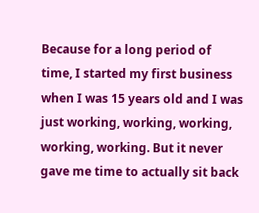Because for a long period of time, I started my first business when I was 15 years old and I was just working, working, working, working, working. But it never gave me time to actually sit back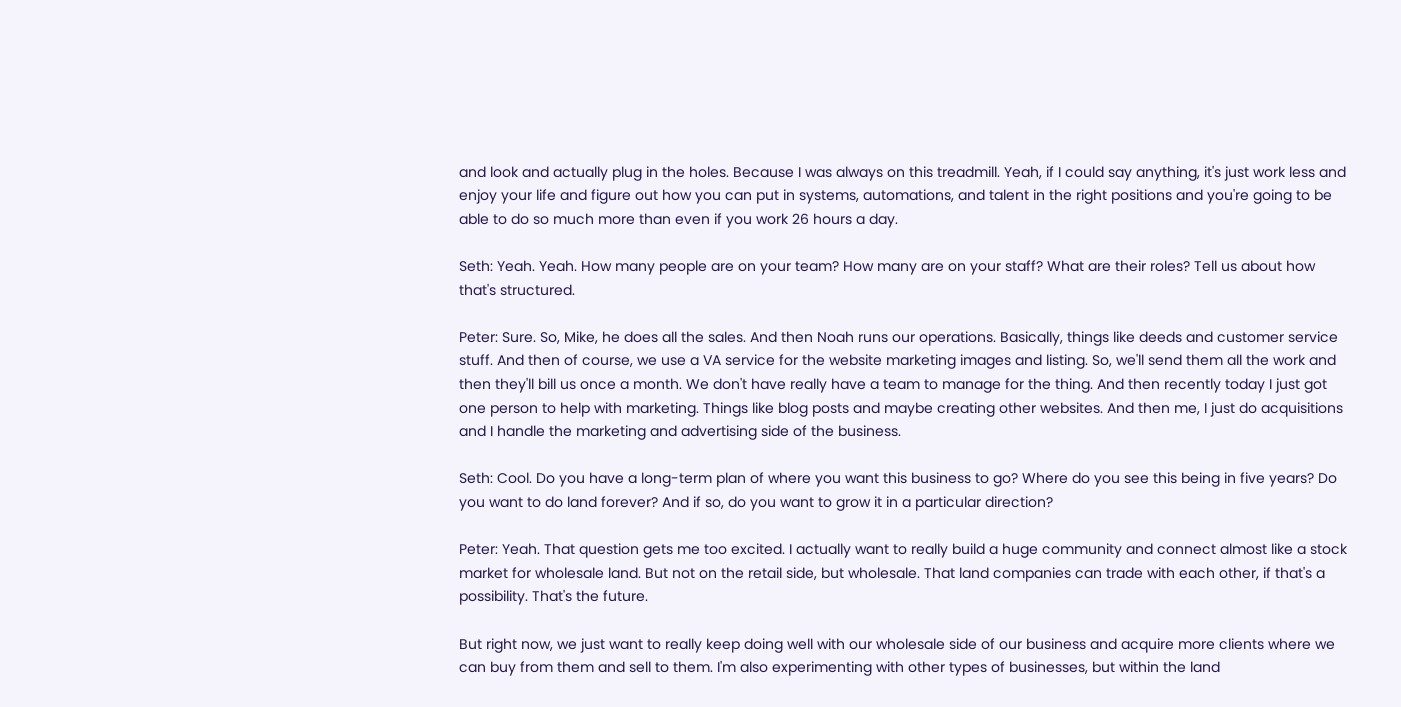and look and actually plug in the holes. Because I was always on this treadmill. Yeah, if I could say anything, it's just work less and enjoy your life and figure out how you can put in systems, automations, and talent in the right positions and you're going to be able to do so much more than even if you work 26 hours a day.

Seth: Yeah. Yeah. How many people are on your team? How many are on your staff? What are their roles? Tell us about how that's structured.

Peter: Sure. So, Mike, he does all the sales. And then Noah runs our operations. Basically, things like deeds and customer service stuff. And then of course, we use a VA service for the website marketing images and listing. So, we'll send them all the work and then they'll bill us once a month. We don't have really have a team to manage for the thing. And then recently today I just got one person to help with marketing. Things like blog posts and maybe creating other websites. And then me, I just do acquisitions and I handle the marketing and advertising side of the business.

Seth: Cool. Do you have a long-term plan of where you want this business to go? Where do you see this being in five years? Do you want to do land forever? And if so, do you want to grow it in a particular direction?

Peter: Yeah. That question gets me too excited. I actually want to really build a huge community and connect almost like a stock market for wholesale land. But not on the retail side, but wholesale. That land companies can trade with each other, if that's a possibility. That's the future.

But right now, we just want to really keep doing well with our wholesale side of our business and acquire more clients where we can buy from them and sell to them. I'm also experimenting with other types of businesses, but within the land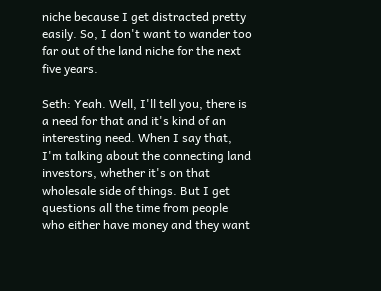niche because I get distracted pretty easily. So, I don't want to wander too far out of the land niche for the next five years.

Seth: Yeah. Well, I'll tell you, there is a need for that and it's kind of an interesting need. When I say that, I'm talking about the connecting land investors, whether it's on that wholesale side of things. But I get questions all the time from people who either have money and they want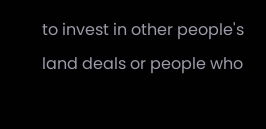to invest in other people's land deals or people who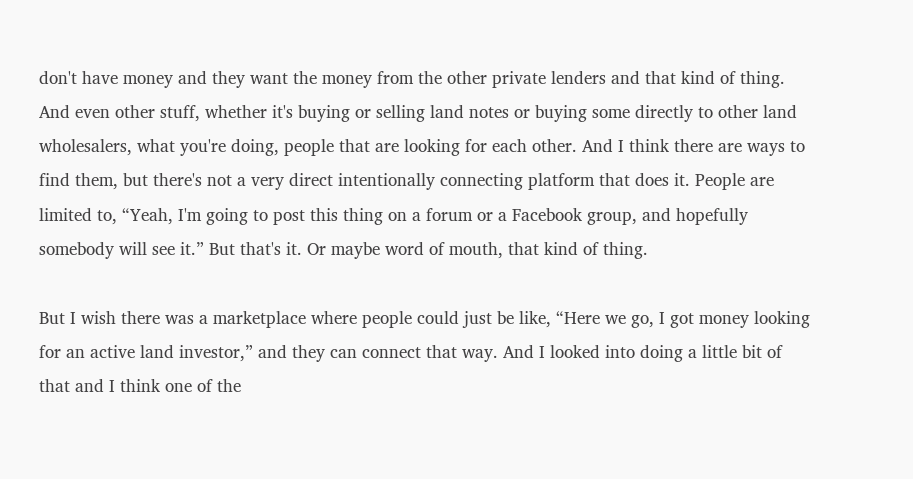don't have money and they want the money from the other private lenders and that kind of thing. And even other stuff, whether it's buying or selling land notes or buying some directly to other land wholesalers, what you're doing, people that are looking for each other. And I think there are ways to find them, but there's not a very direct intentionally connecting platform that does it. People are limited to, “Yeah, I'm going to post this thing on a forum or a Facebook group, and hopefully somebody will see it.” But that's it. Or maybe word of mouth, that kind of thing.

But I wish there was a marketplace where people could just be like, “Here we go, I got money looking for an active land investor,” and they can connect that way. And I looked into doing a little bit of that and I think one of the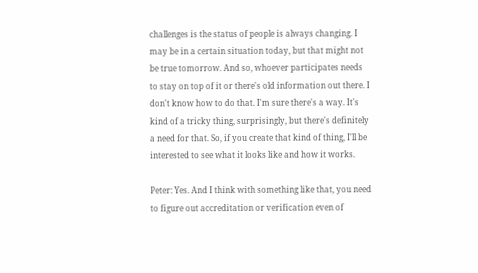challenges is the status of people is always changing. I may be in a certain situation today, but that might not be true tomorrow. And so, whoever participates needs to stay on top of it or there's old information out there. I don't know how to do that. I'm sure there's a way. It's kind of a tricky thing, surprisingly, but there's definitely a need for that. So, if you create that kind of thing, I'll be interested to see what it looks like and how it works.

Peter: Yes. And I think with something like that, you need to figure out accreditation or verification even of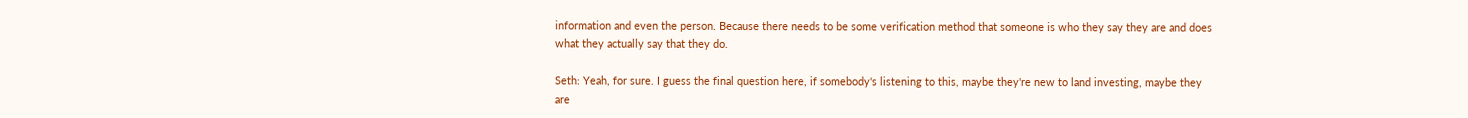information and even the person. Because there needs to be some verification method that someone is who they say they are and does what they actually say that they do.

Seth: Yeah, for sure. I guess the final question here, if somebody's listening to this, maybe they're new to land investing, maybe they are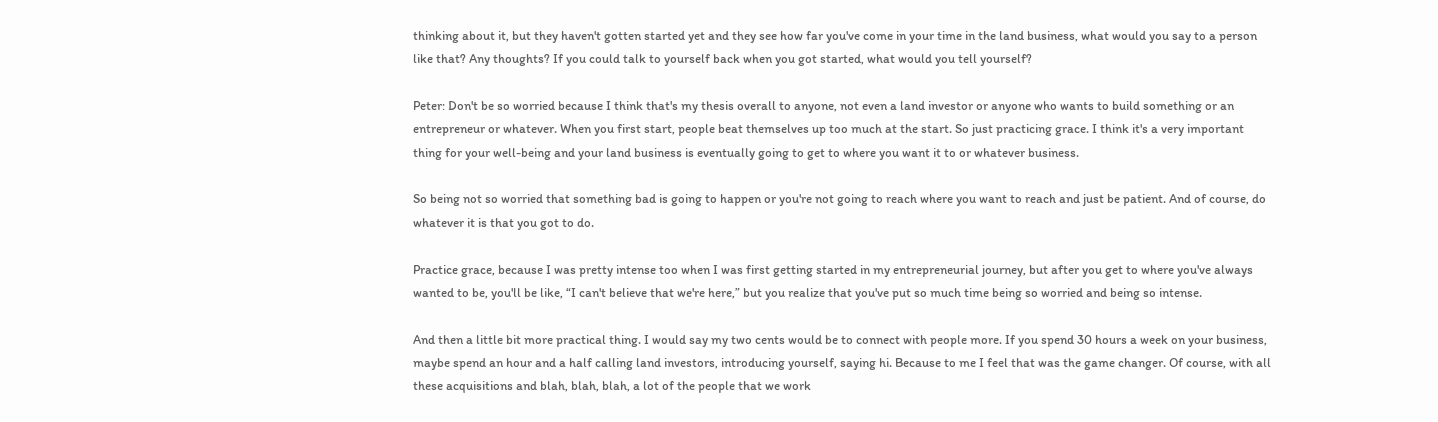thinking about it, but they haven't gotten started yet and they see how far you've come in your time in the land business, what would you say to a person like that? Any thoughts? If you could talk to yourself back when you got started, what would you tell yourself?

Peter: Don't be so worried because I think that's my thesis overall to anyone, not even a land investor or anyone who wants to build something or an entrepreneur or whatever. When you first start, people beat themselves up too much at the start. So just practicing grace. I think it's a very important thing for your well-being and your land business is eventually going to get to where you want it to or whatever business.

So being not so worried that something bad is going to happen or you're not going to reach where you want to reach and just be patient. And of course, do whatever it is that you got to do.

Practice grace, because I was pretty intense too when I was first getting started in my entrepreneurial journey, but after you get to where you've always wanted to be, you'll be like, “I can't believe that we're here,” but you realize that you've put so much time being so worried and being so intense.

And then a little bit more practical thing. I would say my two cents would be to connect with people more. If you spend 30 hours a week on your business, maybe spend an hour and a half calling land investors, introducing yourself, saying hi. Because to me I feel that was the game changer. Of course, with all these acquisitions and blah, blah, blah, a lot of the people that we work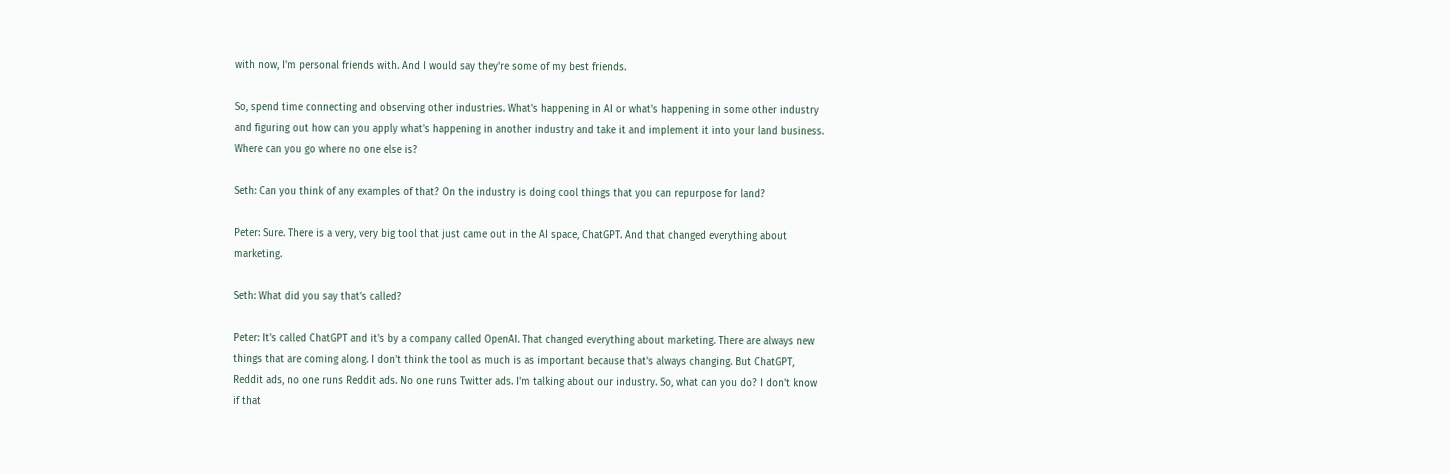with now, I'm personal friends with. And I would say they're some of my best friends.

So, spend time connecting and observing other industries. What's happening in AI or what's happening in some other industry and figuring out how can you apply what's happening in another industry and take it and implement it into your land business. Where can you go where no one else is?

Seth: Can you think of any examples of that? On the industry is doing cool things that you can repurpose for land?

Peter: Sure. There is a very, very big tool that just came out in the AI space, ChatGPT. And that changed everything about marketing.

Seth: What did you say that's called?

Peter: It's called ChatGPT and it's by a company called OpenAI. That changed everything about marketing. There are always new things that are coming along. I don't think the tool as much is as important because that's always changing. But ChatGPT, Reddit ads, no one runs Reddit ads. No one runs Twitter ads. I'm talking about our industry. So, what can you do? I don't know if that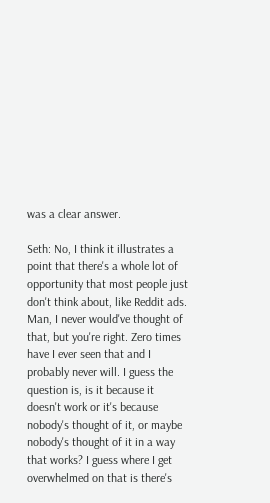was a clear answer.

Seth: No, I think it illustrates a point that there's a whole lot of opportunity that most people just don't think about, like Reddit ads. Man, I never would've thought of that, but you're right. Zero times have I ever seen that and I probably never will. I guess the question is, is it because it doesn't work or it's because nobody's thought of it, or maybe nobody's thought of it in a way that works? I guess where I get overwhelmed on that is there's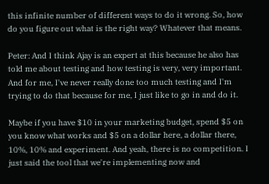this infinite number of different ways to do it wrong. So, how do you figure out what is the right way? Whatever that means.

Peter: And I think Ajay is an expert at this because he also has told me about testing and how testing is very, very important. And for me, I've never really done too much testing and I'm trying to do that because for me, I just like to go in and do it.

Maybe if you have $10 in your marketing budget, spend $5 on you know what works and $5 on a dollar here, a dollar there, 10%, 10% and experiment. And yeah, there is no competition. I just said the tool that we're implementing now and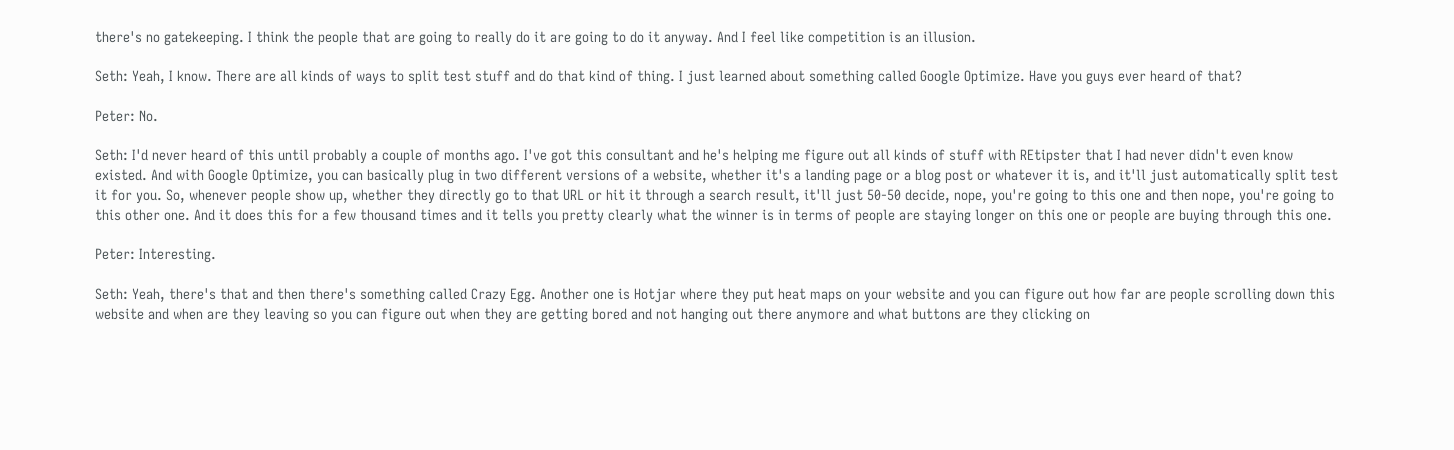there's no gatekeeping. I think the people that are going to really do it are going to do it anyway. And I feel like competition is an illusion.

Seth: Yeah, I know. There are all kinds of ways to split test stuff and do that kind of thing. I just learned about something called Google Optimize. Have you guys ever heard of that?

Peter: No.

Seth: I'd never heard of this until probably a couple of months ago. I've got this consultant and he's helping me figure out all kinds of stuff with REtipster that I had never didn't even know existed. And with Google Optimize, you can basically plug in two different versions of a website, whether it's a landing page or a blog post or whatever it is, and it'll just automatically split test it for you. So, whenever people show up, whether they directly go to that URL or hit it through a search result, it'll just 50-50 decide, nope, you're going to this one and then nope, you're going to this other one. And it does this for a few thousand times and it tells you pretty clearly what the winner is in terms of people are staying longer on this one or people are buying through this one.

Peter: Interesting.

Seth: Yeah, there's that and then there's something called Crazy Egg. Another one is Hotjar where they put heat maps on your website and you can figure out how far are people scrolling down this website and when are they leaving so you can figure out when they are getting bored and not hanging out there anymore and what buttons are they clicking on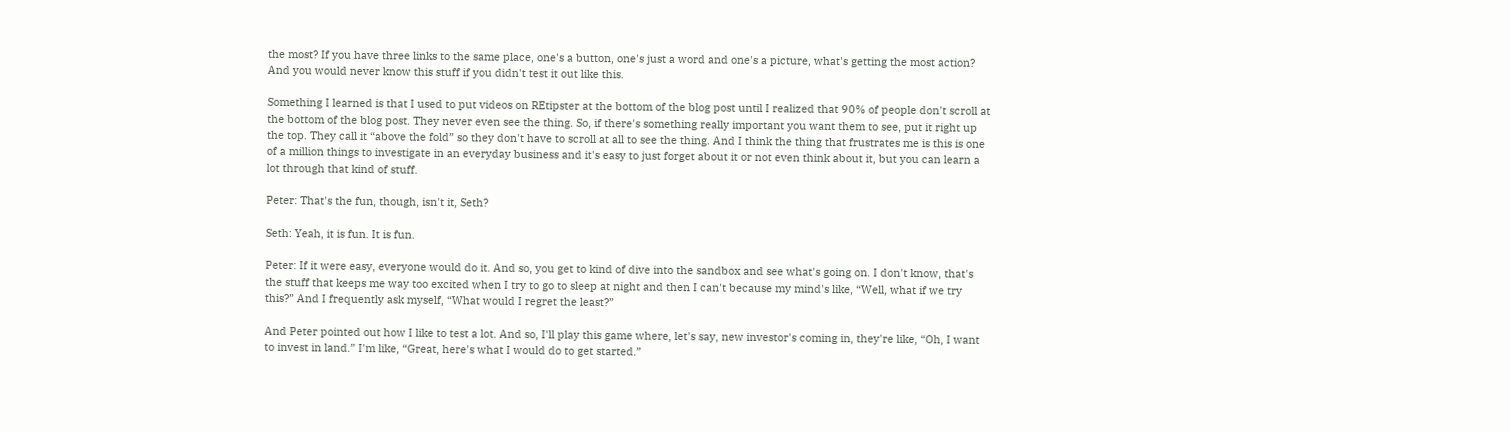the most? If you have three links to the same place, one's a button, one's just a word and one's a picture, what's getting the most action? And you would never know this stuff if you didn't test it out like this.

Something I learned is that I used to put videos on REtipster at the bottom of the blog post until I realized that 90% of people don't scroll at the bottom of the blog post. They never even see the thing. So, if there's something really important you want them to see, put it right up the top. They call it “above the fold” so they don't have to scroll at all to see the thing. And I think the thing that frustrates me is this is one of a million things to investigate in an everyday business and it's easy to just forget about it or not even think about it, but you can learn a lot through that kind of stuff.

Peter: That's the fun, though, isn't it, Seth?

Seth: Yeah, it is fun. It is fun.

Peter: If it were easy, everyone would do it. And so, you get to kind of dive into the sandbox and see what's going on. I don't know, that's the stuff that keeps me way too excited when I try to go to sleep at night and then I can't because my mind's like, “Well, what if we try this?” And I frequently ask myself, “What would I regret the least?”

And Peter pointed out how I like to test a lot. And so, I'll play this game where, let's say, new investor's coming in, they're like, “Oh, I want to invest in land.” I'm like, “Great, here's what I would do to get started.”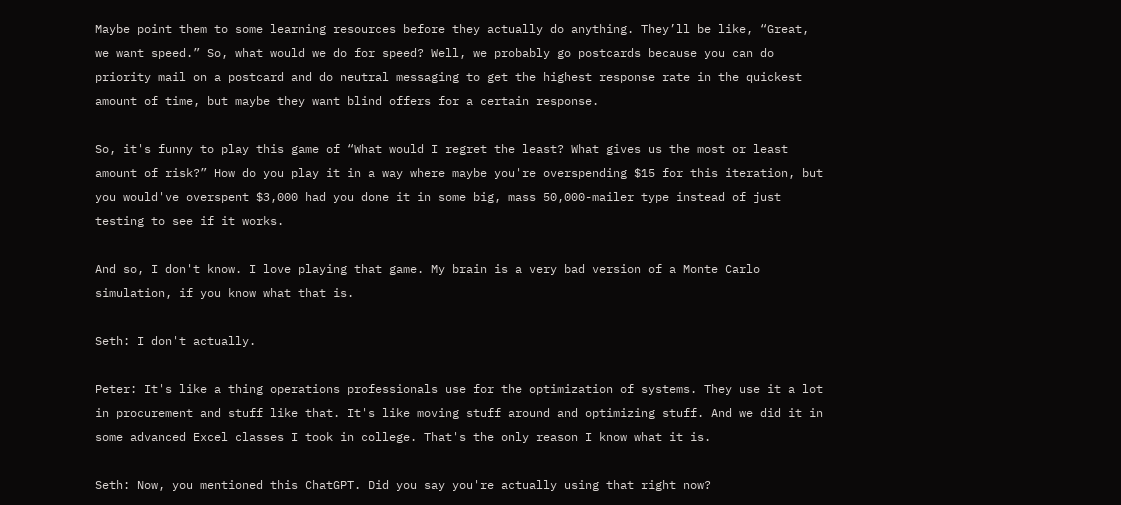Maybe point them to some learning resources before they actually do anything. They’ll be like, “Great, we want speed.” So, what would we do for speed? Well, we probably go postcards because you can do priority mail on a postcard and do neutral messaging to get the highest response rate in the quickest amount of time, but maybe they want blind offers for a certain response.

So, it's funny to play this game of “What would I regret the least? What gives us the most or least amount of risk?” How do you play it in a way where maybe you're overspending $15 for this iteration, but you would've overspent $3,000 had you done it in some big, mass 50,000-mailer type instead of just testing to see if it works.

And so, I don't know. I love playing that game. My brain is a very bad version of a Monte Carlo simulation, if you know what that is.

Seth: I don't actually.

Peter: It's like a thing operations professionals use for the optimization of systems. They use it a lot in procurement and stuff like that. It's like moving stuff around and optimizing stuff. And we did it in some advanced Excel classes I took in college. That's the only reason I know what it is.

Seth: Now, you mentioned this ChatGPT. Did you say you're actually using that right now?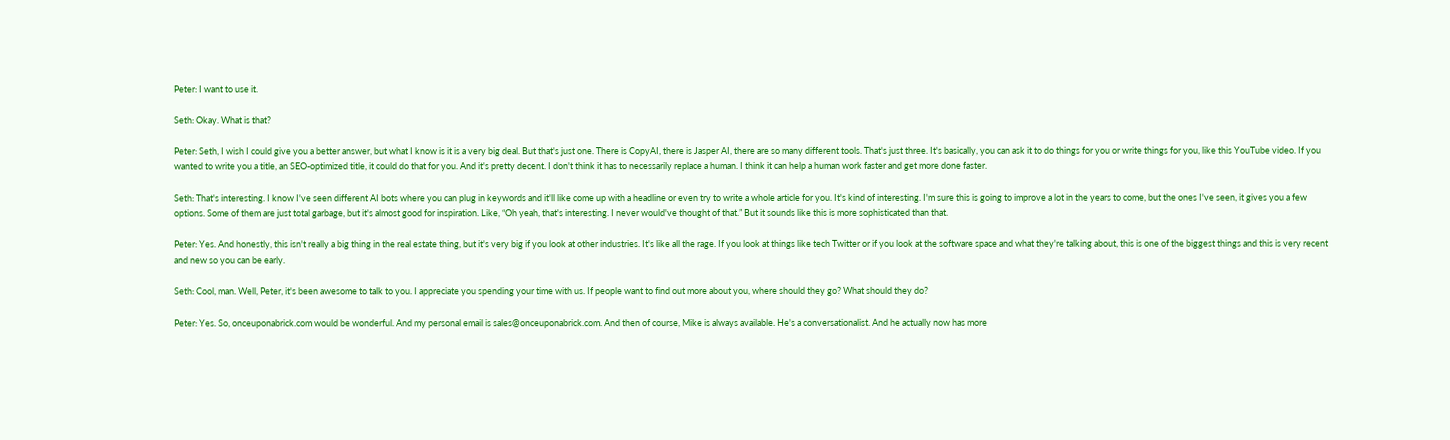Peter: I want to use it.

Seth: Okay. What is that?

Peter: Seth, I wish I could give you a better answer, but what I know is it is a very big deal. But that's just one. There is CopyAI, there is Jasper AI, there are so many different tools. That's just three. It's basically, you can ask it to do things for you or write things for you, like this YouTube video. If you wanted to write you a title, an SEO-optimized title, it could do that for you. And it's pretty decent. I don't think it has to necessarily replace a human. I think it can help a human work faster and get more done faster.

Seth: That's interesting. I know I've seen different AI bots where you can plug in keywords and it'll like come up with a headline or even try to write a whole article for you. It's kind of interesting. I'm sure this is going to improve a lot in the years to come, but the ones I've seen, it gives you a few options. Some of them are just total garbage, but it's almost good for inspiration. Like, “Oh yeah, that's interesting. I never would've thought of that.” But it sounds like this is more sophisticated than that.

Peter: Yes. And honestly, this isn't really a big thing in the real estate thing, but it's very big if you look at other industries. It's like all the rage. If you look at things like tech Twitter or if you look at the software space and what they're talking about, this is one of the biggest things and this is very recent and new so you can be early.

Seth: Cool, man. Well, Peter, it's been awesome to talk to you. I appreciate you spending your time with us. If people want to find out more about you, where should they go? What should they do?

Peter: Yes. So, onceuponabrick.com would be wonderful. And my personal email is sales@onceuponabrick.com. And then of course, Mike is always available. He's a conversationalist. And he actually now has more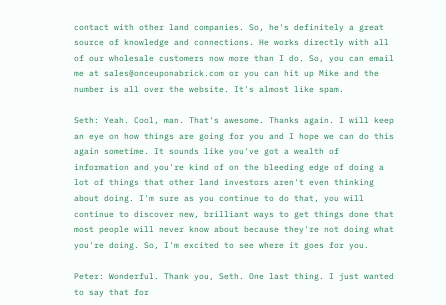contact with other land companies. So, he's definitely a great source of knowledge and connections. He works directly with all of our wholesale customers now more than I do. So, you can email me at sales@onceuponabrick.com or you can hit up Mike and the number is all over the website. It's almost like spam.

Seth: Yeah. Cool, man. That's awesome. Thanks again. I will keep an eye on how things are going for you and I hope we can do this again sometime. It sounds like you've got a wealth of information and you're kind of on the bleeding edge of doing a lot of things that other land investors aren't even thinking about doing. I'm sure as you continue to do that, you will continue to discover new, brilliant ways to get things done that most people will never know about because they're not doing what you're doing. So, I'm excited to see where it goes for you.

Peter: Wonderful. Thank you, Seth. One last thing. I just wanted to say that for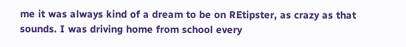me it was always kind of a dream to be on REtipster, as crazy as that sounds. I was driving home from school every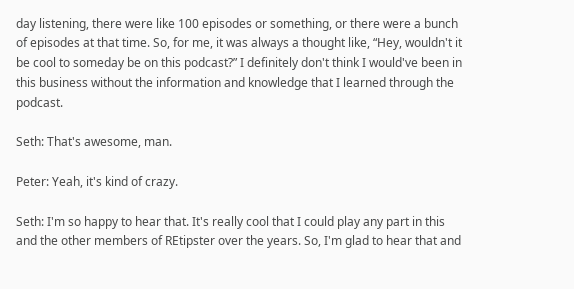day listening, there were like 100 episodes or something, or there were a bunch of episodes at that time. So, for me, it was always a thought like, “Hey, wouldn't it be cool to someday be on this podcast?” I definitely don't think I would've been in this business without the information and knowledge that I learned through the podcast.

Seth: That's awesome, man.

Peter: Yeah, it's kind of crazy.

Seth: I'm so happy to hear that. It's really cool that I could play any part in this and the other members of REtipster over the years. So, I'm glad to hear that and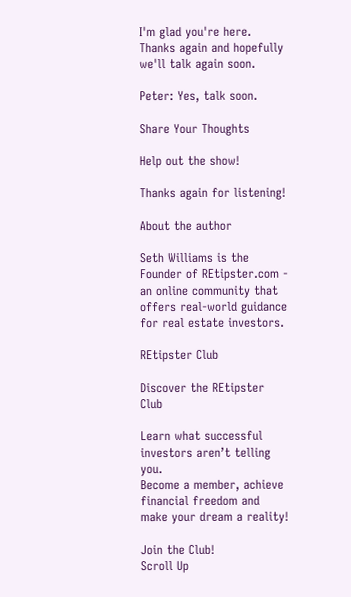I'm glad you're here. Thanks again and hopefully we'll talk again soon.

Peter: Yes, talk soon.

Share Your Thoughts

Help out the show!

Thanks again for listening!

About the author

Seth Williams is the Founder of REtipster.com - an online community that offers real-world guidance for real estate investors.

REtipster Club

Discover the REtipster Club

Learn what successful investors aren’t telling you.
Become a member, achieve financial freedom and
make your dream a reality!

Join the Club!
Scroll Up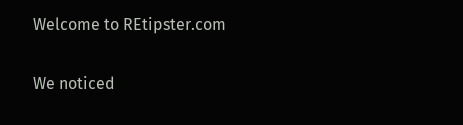Welcome to REtipster.com

We noticed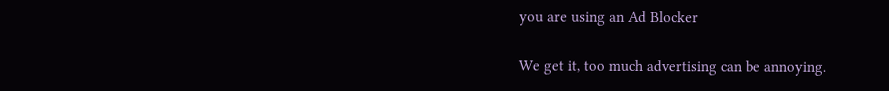you are using an Ad Blocker

We get it, too much advertising can be annoying.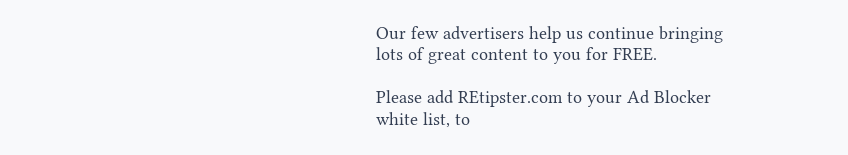Our few advertisers help us continue bringing lots of great content to you for FREE.

Please add REtipster.com to your Ad Blocker white list, to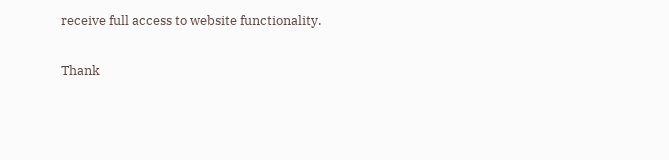receive full access to website functionality.

Thank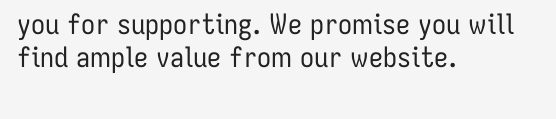you for supporting. We promise you will find ample value from our website.